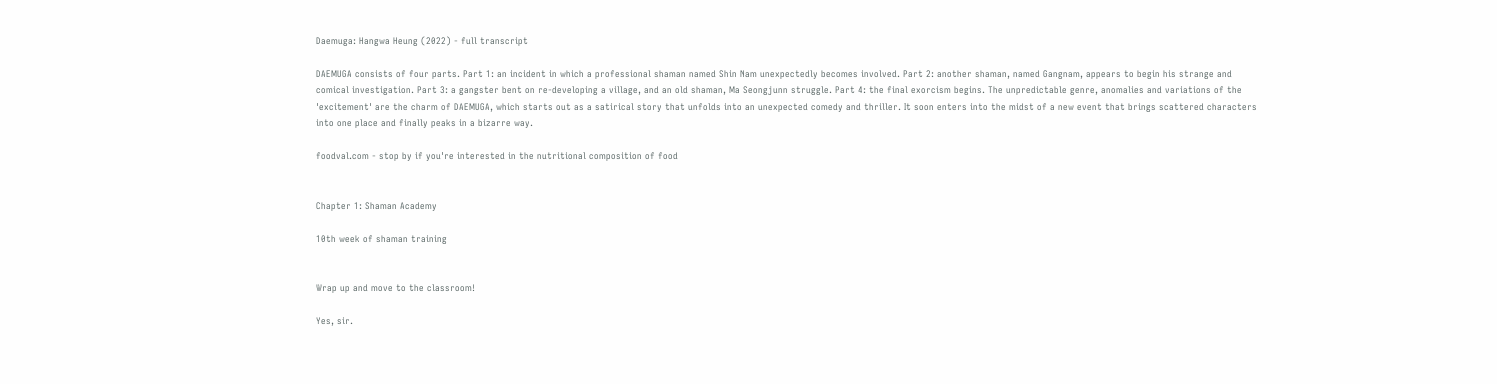Daemuga: Hangwa Heung (2022) - full transcript

DAEMUGA consists of four parts. Part 1: an incident in which a professional shaman named Shin Nam unexpectedly becomes involved. Part 2: another shaman, named Gangnam, appears to begin his strange and comical investigation. Part 3: a gangster bent on re-developing a village, and an old shaman, Ma Seongjunn struggle. Part 4: the final exorcism begins. The unpredictable genre, anomalies and variations of the 'excitement' are the charm of DAEMUGA, which starts out as a satirical story that unfolds into an unexpected comedy and thriller. It soon enters into the midst of a new event that brings scattered characters into one place and finally peaks in a bizarre way.

foodval.com - stop by if you're interested in the nutritional composition of food


Chapter 1: Shaman Academy

10th week of shaman training


Wrap up and move to the classroom!

Yes, sir.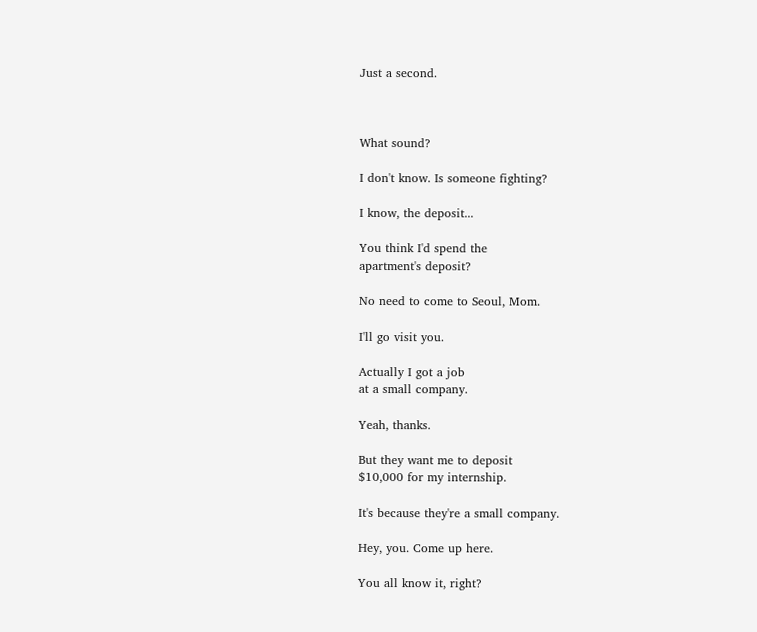Just a second.



What sound?

I don't know. Is someone fighting?

I know, the deposit...

You think I'd spend the
apartment's deposit?

No need to come to Seoul, Mom.

I'll go visit you.

Actually I got a job
at a small company.

Yeah, thanks.

But they want me to deposit
$10,000 for my internship.

It's because they're a small company.

Hey, you. Come up here.

You all know it, right?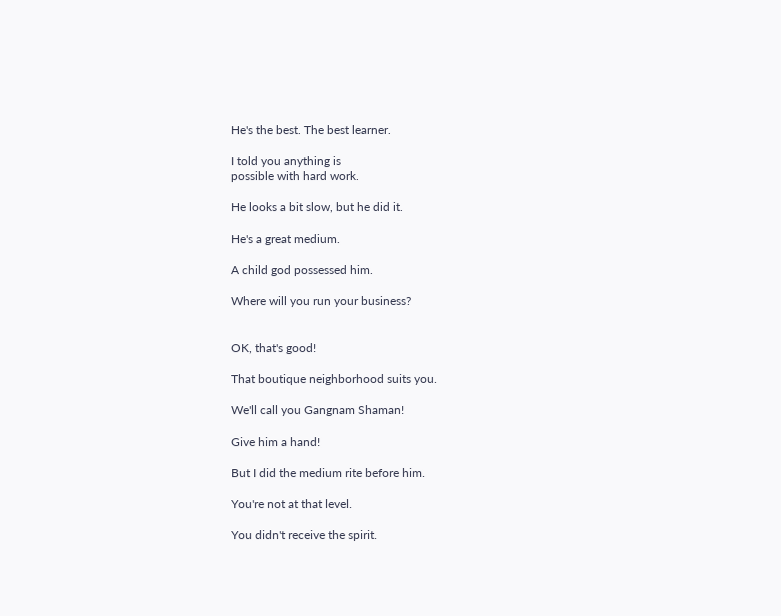He's the best. The best learner.

I told you anything is
possible with hard work.

He looks a bit slow, but he did it.

He's a great medium.

A child god possessed him.

Where will you run your business?


OK, that's good!

That boutique neighborhood suits you.

We'll call you Gangnam Shaman!

Give him a hand!

But I did the medium rite before him.

You're not at that level.

You didn't receive the spirit.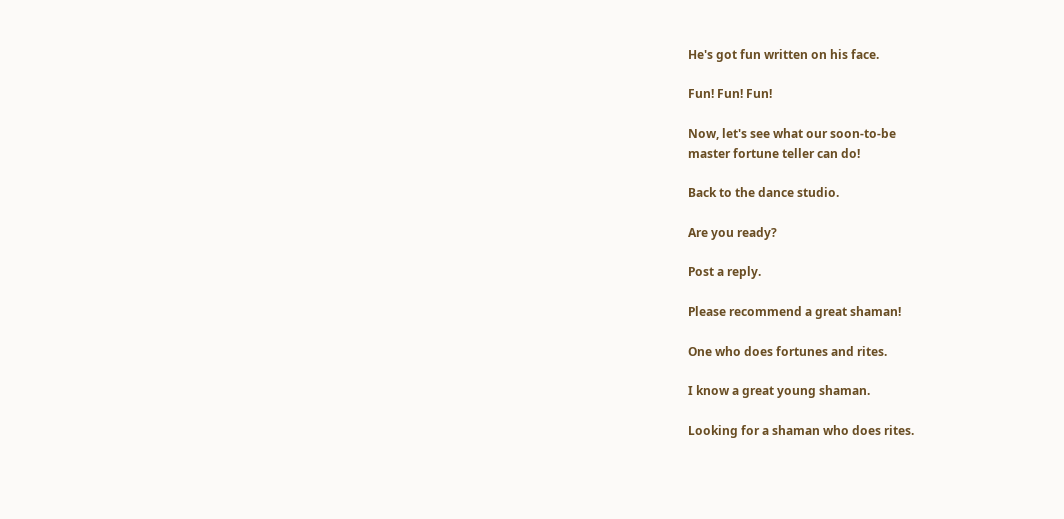He's got fun written on his face.

Fun! Fun! Fun!

Now, let's see what our soon-to-be
master fortune teller can do!

Back to the dance studio.

Are you ready?

Post a reply.

Please recommend a great shaman!

One who does fortunes and rites.

I know a great young shaman.

Looking for a shaman who does rites.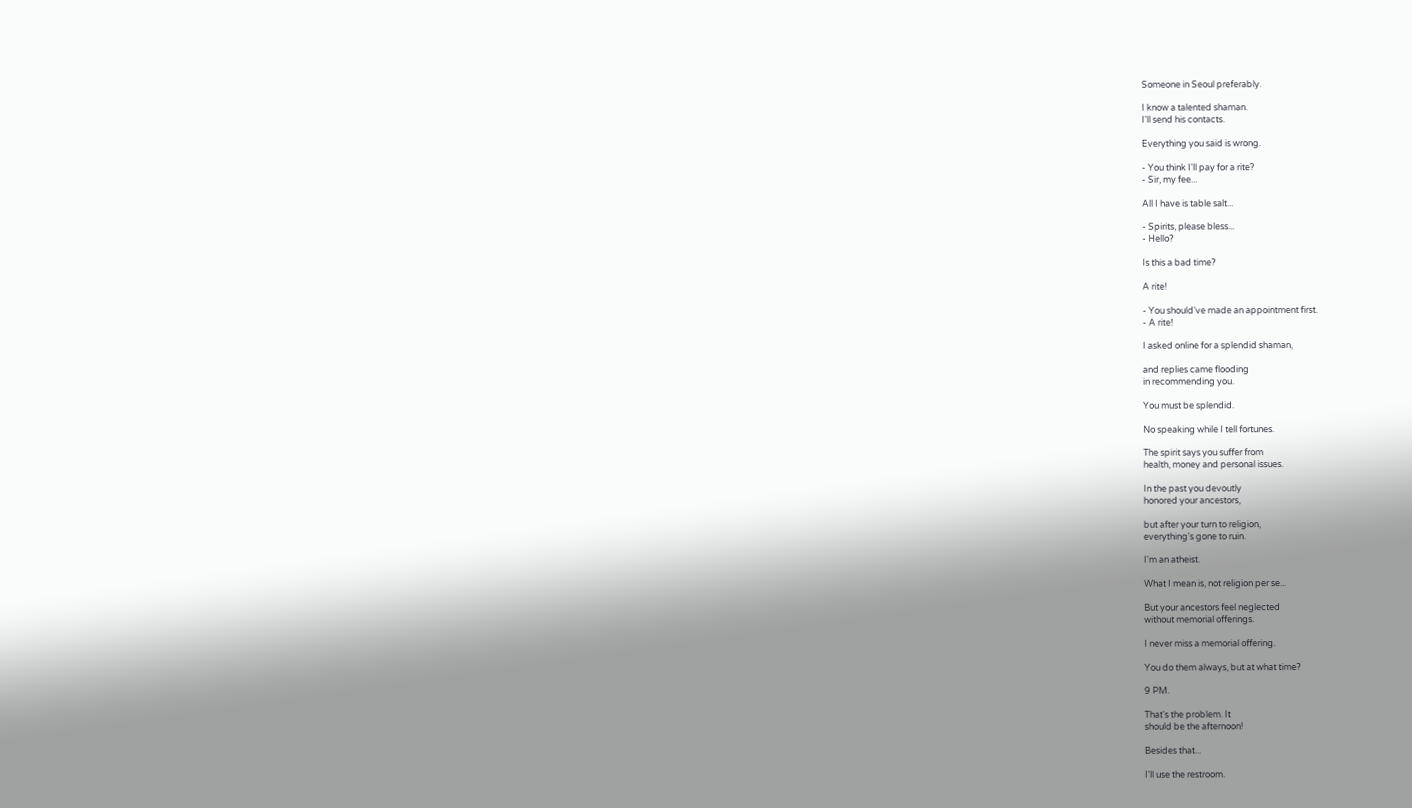Someone in Seoul preferably.

I know a talented shaman.
I'll send his contacts.

Everything you said is wrong.

- You think I'll pay for a rite?
- Sir, my fee...

All I have is table salt...

- Spirits, please bless...
- Hello?

Is this a bad time?

A rite!

- You should've made an appointment first.
- A rite!

I asked online for a splendid shaman,

and replies came flooding
in recommending you.

You must be splendid.

No speaking while I tell fortunes.

The spirit says you suffer from
health, money and personal issues.

In the past you devoutly
honored your ancestors,

but after your turn to religion,
everything's gone to ruin.

I'm an atheist.

What I mean is, not religion per se...

But your ancestors feel neglected
without memorial offerings.

I never miss a memorial offering.

You do them always, but at what time?

9 PM.

That's the problem. It
should be the afternoon!

Besides that...

I'll use the restroom.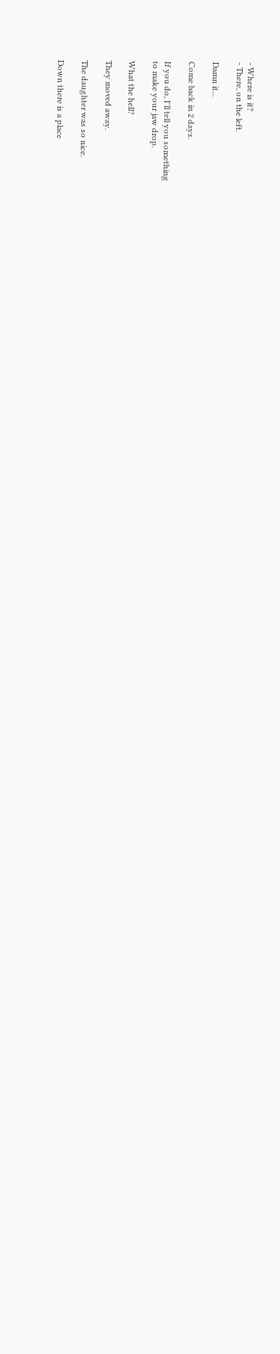- Where is it?
- There, on the left.

Damn it...

Come back in 2 days.

If you do, I'll tell you something
to make your jaw drop.

What the hell?

They moved away.

The daughter was so nice.

Down there is a place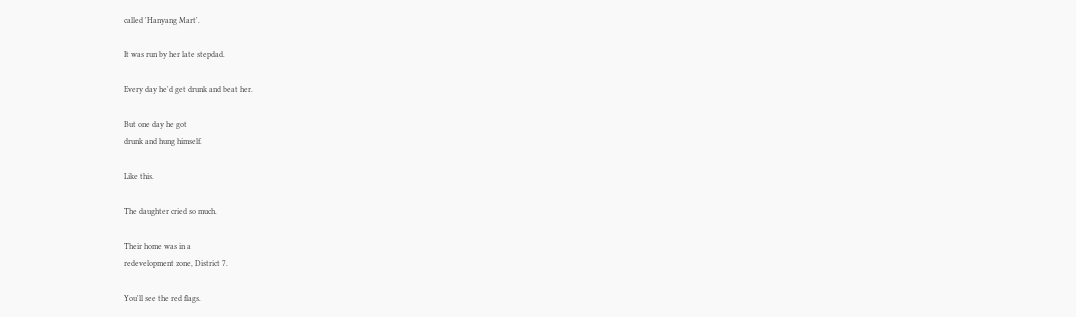called 'Hanyang Mart'.

It was run by her late stepdad.

Every day he'd get drunk and beat her.

But one day he got
drunk and hung himself.

Like this.

The daughter cried so much.

Their home was in a
redevelopment zone, District 7.

You'll see the red flags.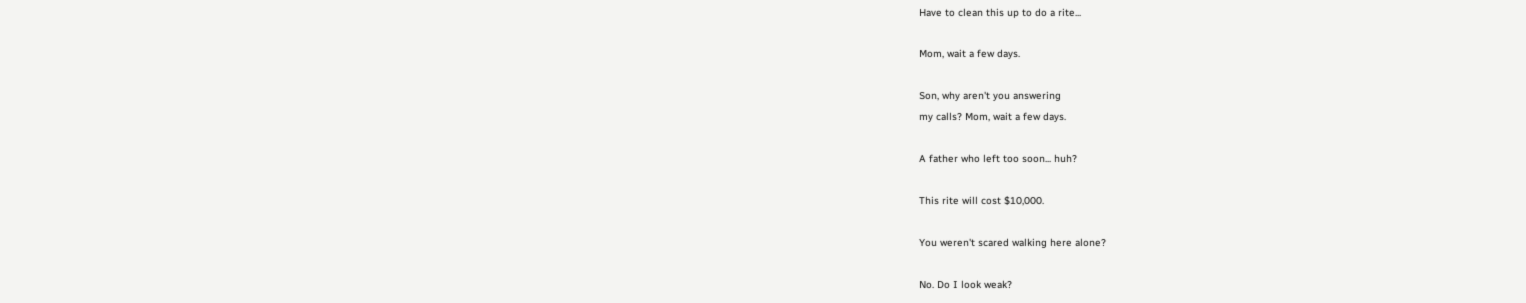Have to clean this up to do a rite...

Mom, wait a few days.

Son, why aren't you answering
my calls? Mom, wait a few days.

A father who left too soon... huh?

This rite will cost $10,000.

You weren't scared walking here alone?

No. Do I look weak?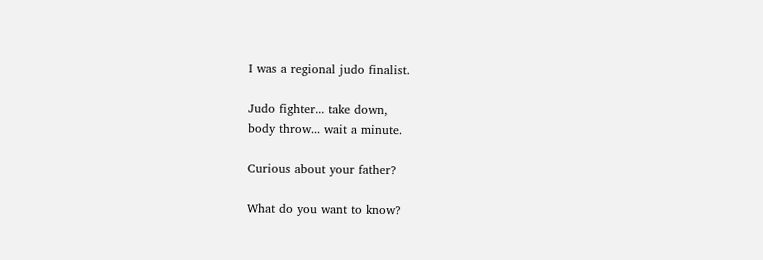I was a regional judo finalist.

Judo fighter... take down,
body throw... wait a minute.

Curious about your father?

What do you want to know?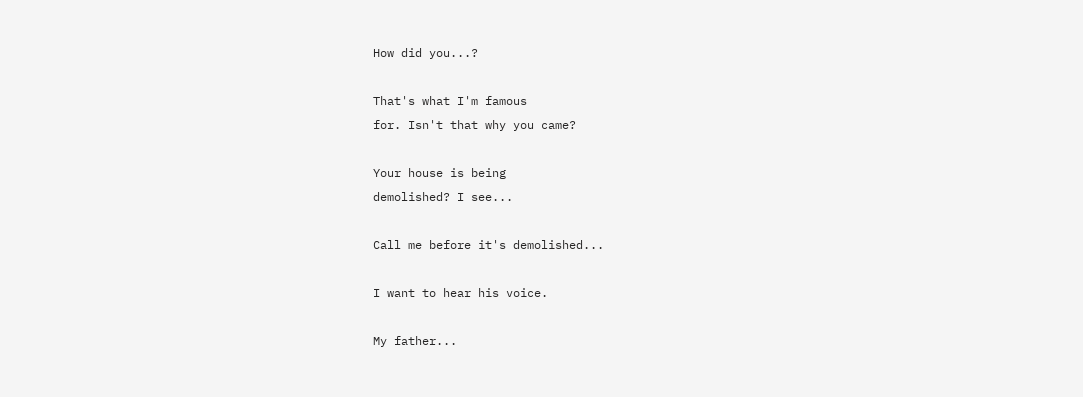How did you...?

That's what I'm famous
for. Isn't that why you came?

Your house is being
demolished? I see...

Call me before it's demolished...

I want to hear his voice.

My father...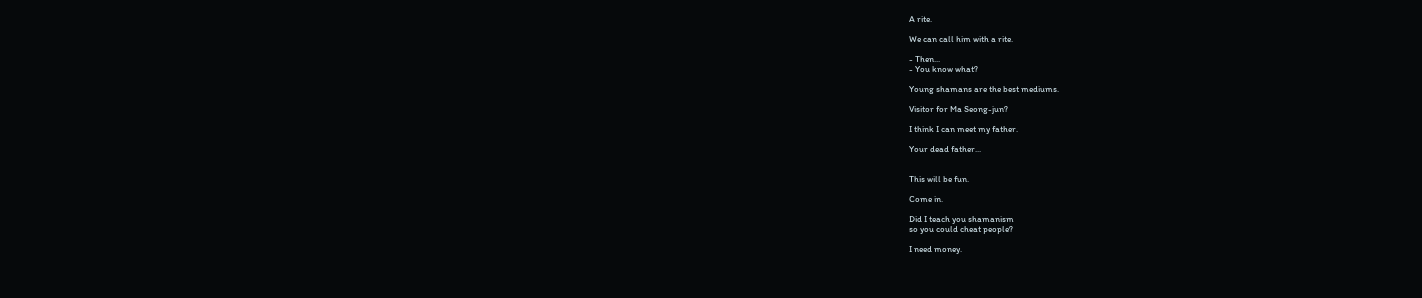A rite.

We can call him with a rite.

- Then...
- You know what?

Young shamans are the best mediums.

Visitor for Ma Seong-jun?

I think I can meet my father.

Your dead father...


This will be fun.

Come in.

Did I teach you shamanism
so you could cheat people?

I need money.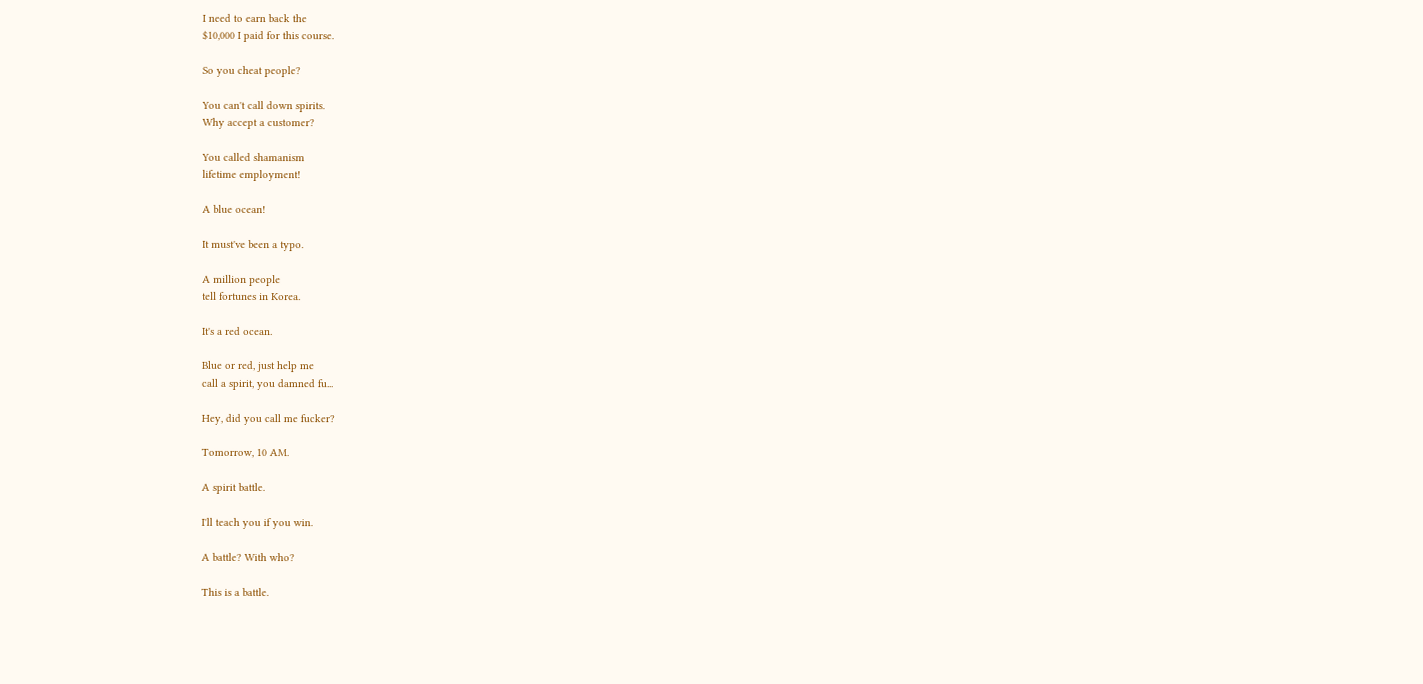I need to earn back the
$10,000 I paid for this course.

So you cheat people?

You can't call down spirits.
Why accept a customer?

You called shamanism
lifetime employment!

A blue ocean!

It must've been a typo.

A million people
tell fortunes in Korea.

It's a red ocean.

Blue or red, just help me
call a spirit, you damned fu...

Hey, did you call me fucker?

Tomorrow, 10 AM.

A spirit battle.

I'll teach you if you win.

A battle? With who?

This is a battle.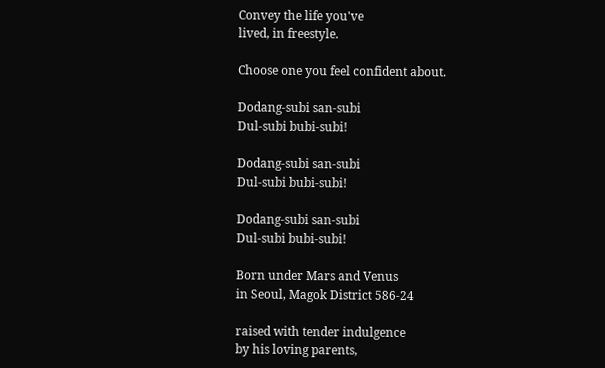Convey the life you've
lived, in freestyle.

Choose one you feel confident about.

Dodang-subi san-subi
Dul-subi bubi-subi!

Dodang-subi san-subi
Dul-subi bubi-subi!

Dodang-subi san-subi
Dul-subi bubi-subi!

Born under Mars and Venus
in Seoul, Magok District 586-24

raised with tender indulgence
by his loving parents,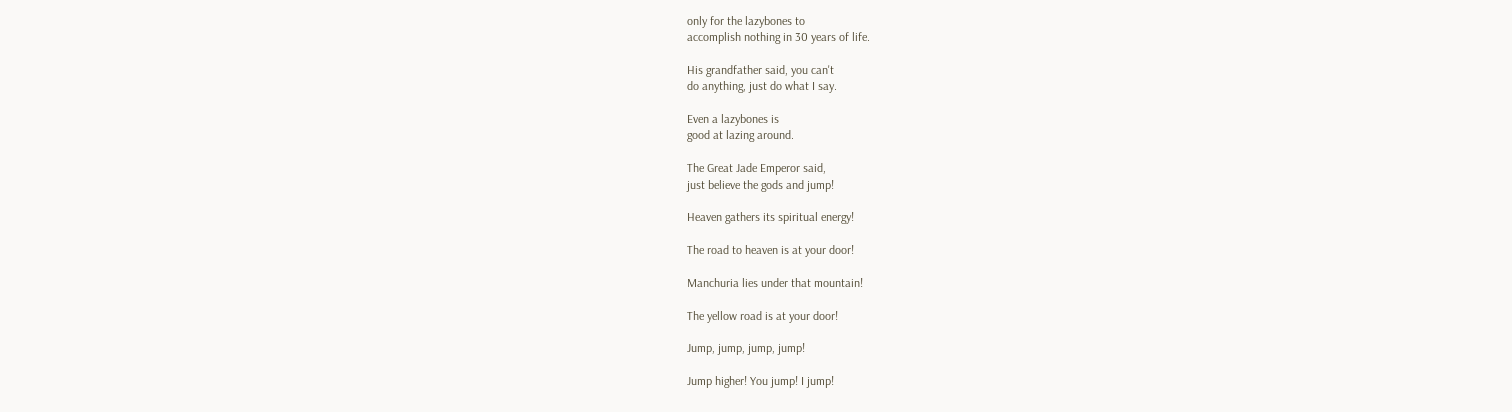only for the lazybones to
accomplish nothing in 30 years of life.

His grandfather said, you can't
do anything, just do what I say.

Even a lazybones is
good at lazing around.

The Great Jade Emperor said,
just believe the gods and jump!

Heaven gathers its spiritual energy!

The road to heaven is at your door!

Manchuria lies under that mountain!

The yellow road is at your door!

Jump, jump, jump, jump!

Jump higher! You jump! I jump!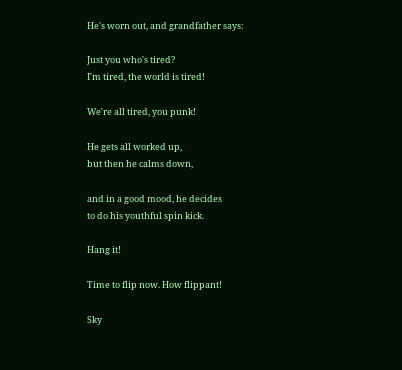He's worn out, and grandfather says:

Just you who's tired?
I'm tired, the world is tired!

We're all tired, you punk!

He gets all worked up,
but then he calms down,

and in a good mood, he decides
to do his youthful spin kick.

Hang it!

Time to flip now. How flippant!

Sky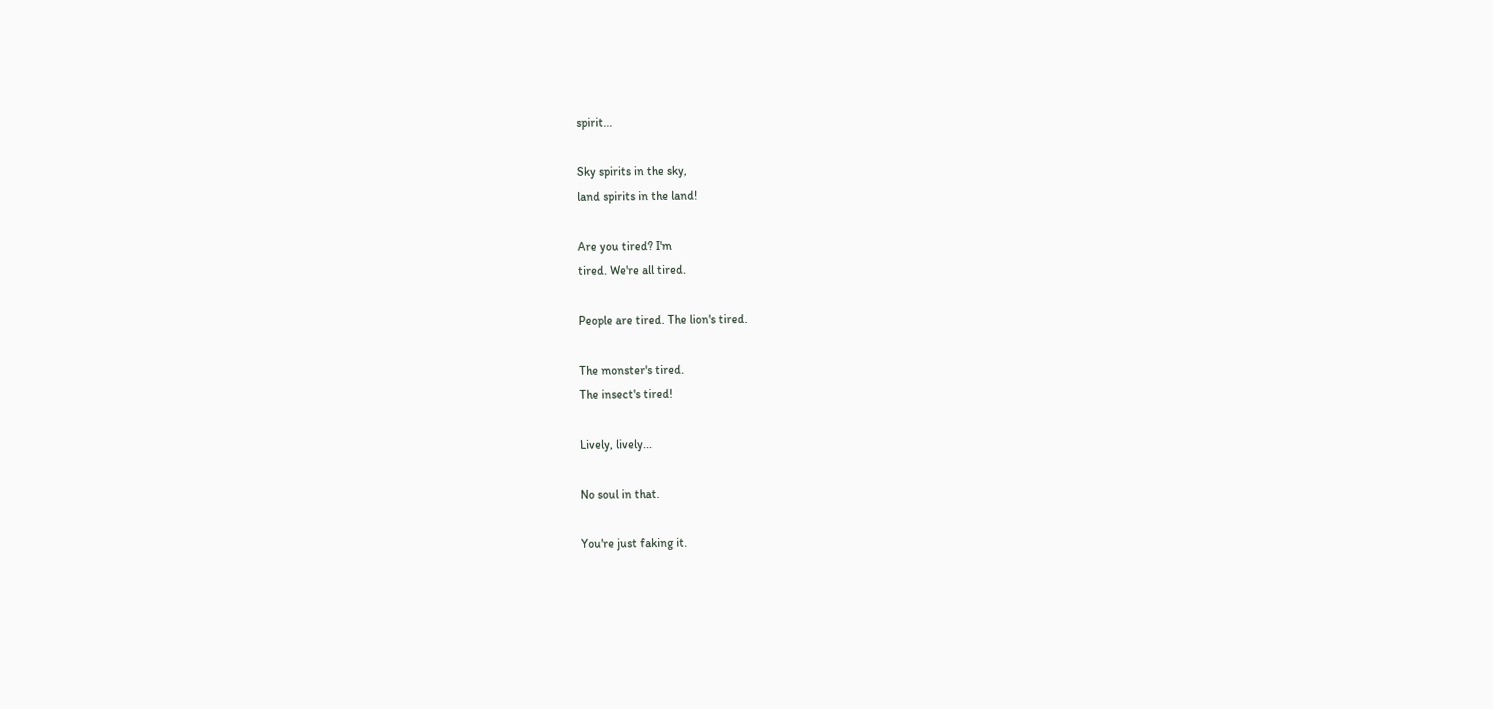spirit...

Sky spirits in the sky,
land spirits in the land!

Are you tired? I'm
tired. We're all tired.

People are tired. The lion's tired.

The monster's tired.
The insect's tired!

Lively, lively...

No soul in that.

You're just faking it.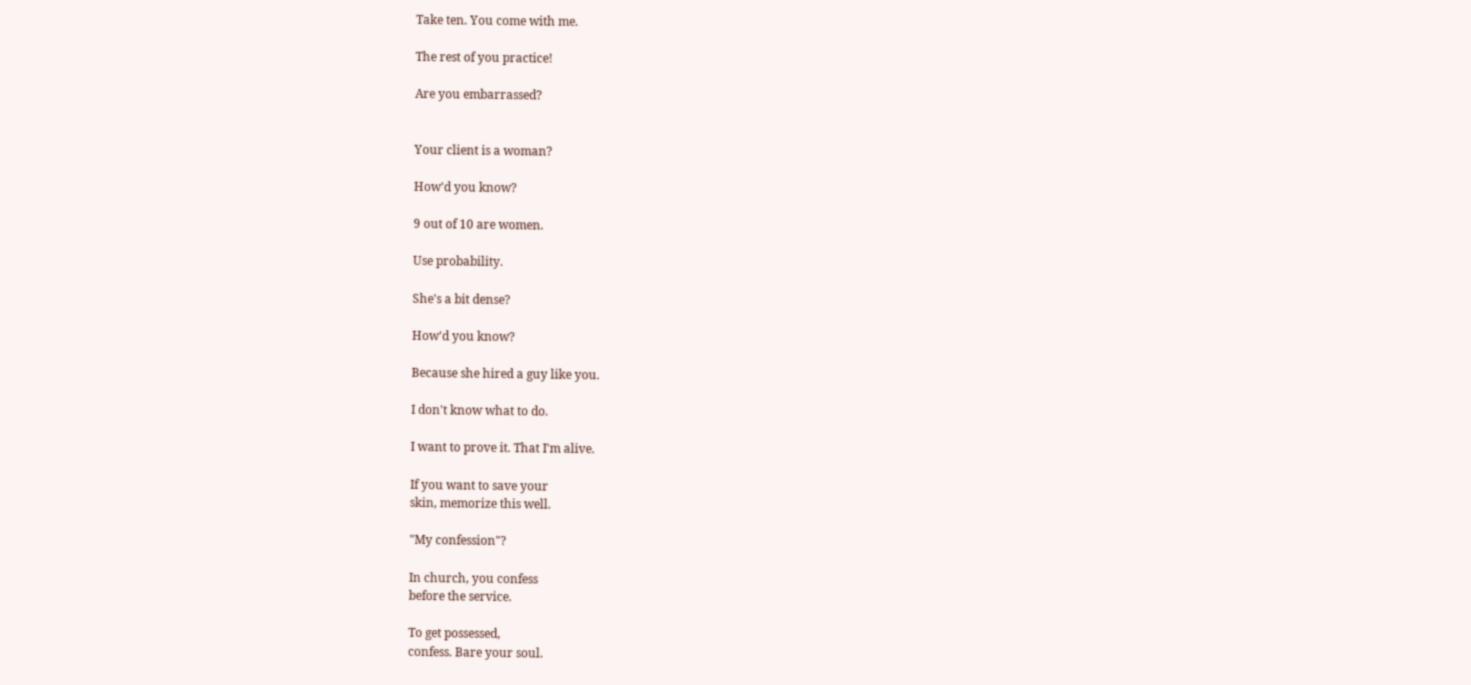Take ten. You come with me.

The rest of you practice!

Are you embarrassed?


Your client is a woman?

How'd you know?

9 out of 10 are women.

Use probability.

She's a bit dense?

How'd you know?

Because she hired a guy like you.

I don't know what to do.

I want to prove it. That I'm alive.

If you want to save your
skin, memorize this well.

"My confession"?

In church, you confess
before the service.

To get possessed,
confess. Bare your soul.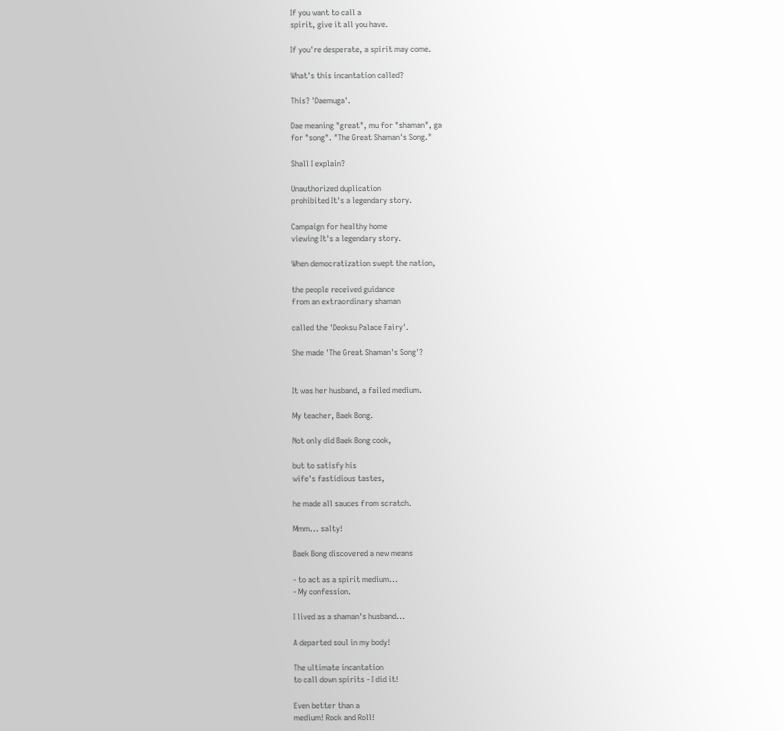If you want to call a
spirit, give it all you have.

If you're desperate, a spirit may come.

What's this incantation called?

This? 'Daemuga'.

Dae meaning "great", mu for "shaman", ga
for "song". "The Great Shaman's Song."

Shall I explain?

Unauthorized duplication
prohibited It's a legendary story.

Campaign for healthy home
viewing It's a legendary story.

When democratization swept the nation,

the people received guidance
from an extraordinary shaman

called the 'Deoksu Palace Fairy'.

She made 'The Great Shaman's Song'?


It was her husband, a failed medium.

My teacher, Baek Bong.

Not only did Baek Bong cook,

but to satisfy his
wife's fastidious tastes,

he made all sauces from scratch.

Mmm... salty!

Baek Bong discovered a new means

- to act as a spirit medium...
- My confession.

I lived as a shaman's husband...

A departed soul in my body!

The ultimate incantation
to call down spirits - I did it!

Even better than a
medium! Rock and Roll!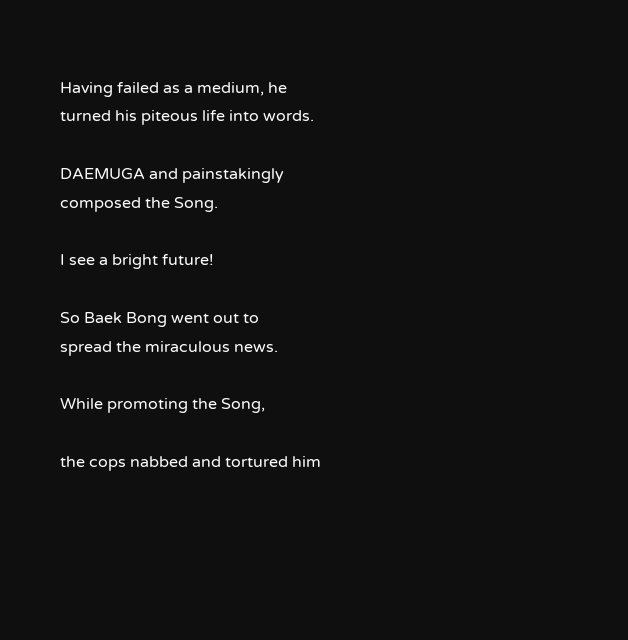Having failed as a medium, he
turned his piteous life into words.

DAEMUGA and painstakingly
composed the Song.

I see a bright future!

So Baek Bong went out to
spread the miraculous news.

While promoting the Song,

the cops nabbed and tortured him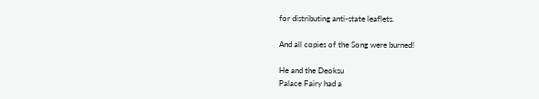for distributing anti-state leaflets.

And all copies of the Song were burned!

He and the Deoksu
Palace Fairy had a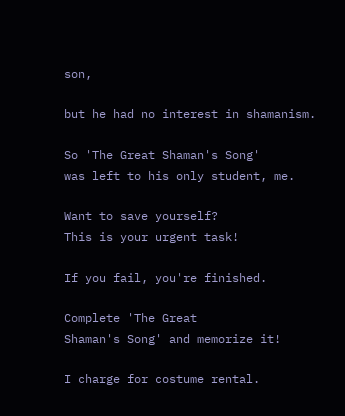son,

but he had no interest in shamanism.

So 'The Great Shaman's Song'
was left to his only student, me.

Want to save yourself?
This is your urgent task!

If you fail, you're finished.

Complete 'The Great
Shaman's Song' and memorize it!

I charge for costume rental.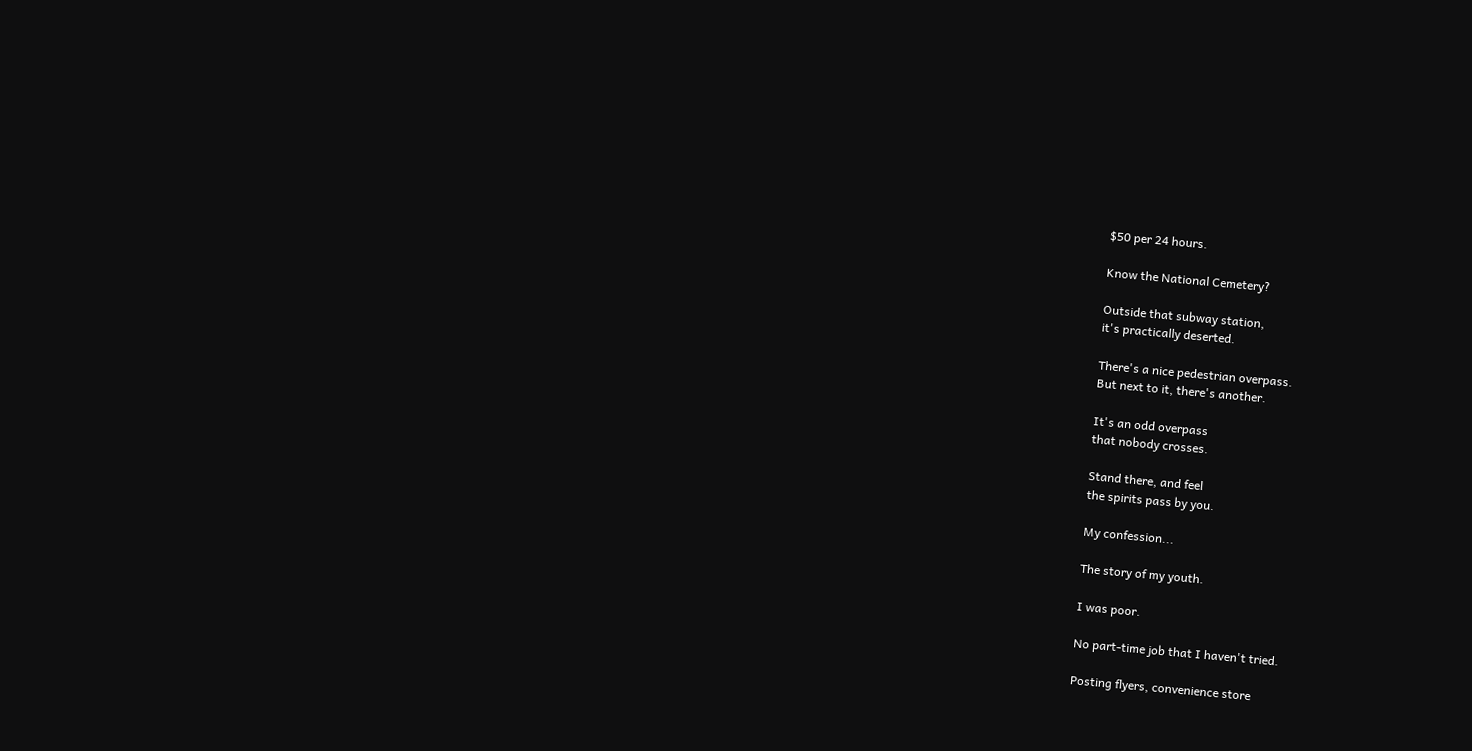$50 per 24 hours.

Know the National Cemetery?

Outside that subway station,
it's practically deserted.

There's a nice pedestrian overpass.
But next to it, there's another.

It's an odd overpass
that nobody crosses.

Stand there, and feel
the spirits pass by you.

My confession...

The story of my youth.

I was poor.

No part-time job that I haven't tried.

Posting flyers, convenience store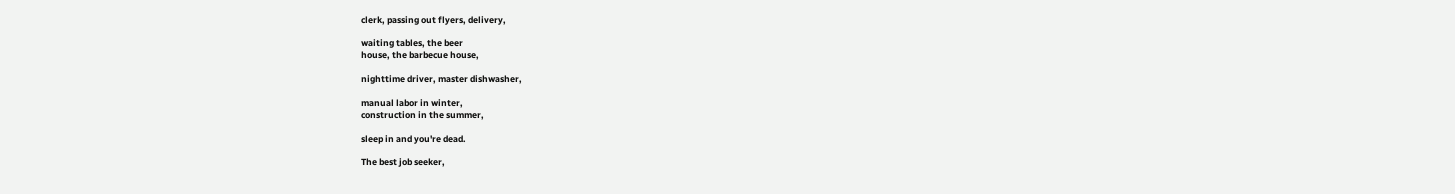clerk, passing out flyers, delivery,

waiting tables, the beer
house, the barbecue house,

nighttime driver, master dishwasher,

manual labor in winter,
construction in the summer,

sleep in and you're dead.

The best job seeker,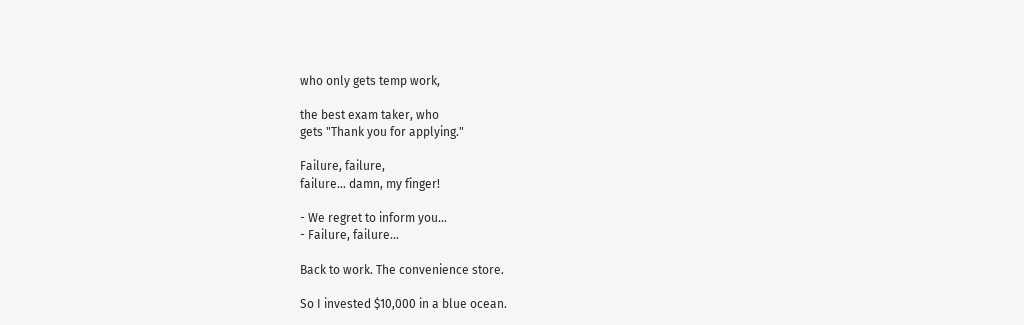who only gets temp work,

the best exam taker, who
gets "Thank you for applying."

Failure, failure,
failure... damn, my finger!

- We regret to inform you...
- Failure, failure...

Back to work. The convenience store.

So I invested $10,000 in a blue ocean.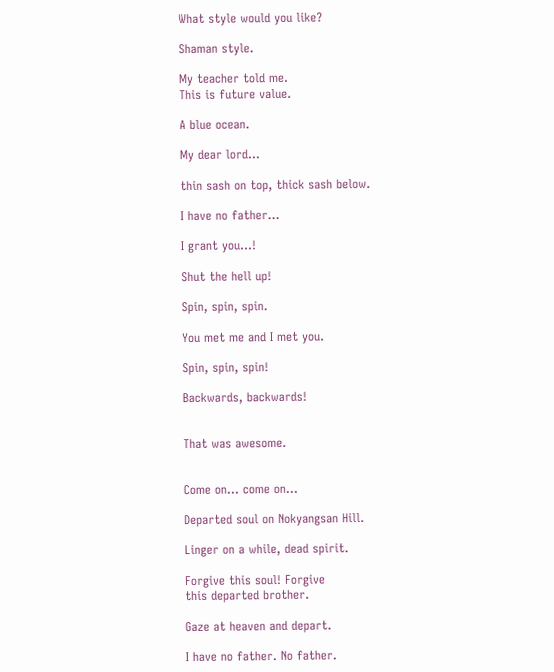What style would you like?

Shaman style.

My teacher told me.
This is future value.

A blue ocean.

My dear lord...

thin sash on top, thick sash below.

I have no father...

I grant you...!

Shut the hell up!

Spin, spin, spin.

You met me and I met you.

Spin, spin, spin!

Backwards, backwards!


That was awesome.


Come on... come on...

Departed soul on Nokyangsan Hill.

Linger on a while, dead spirit.

Forgive this soul! Forgive
this departed brother.

Gaze at heaven and depart.

I have no father. No father.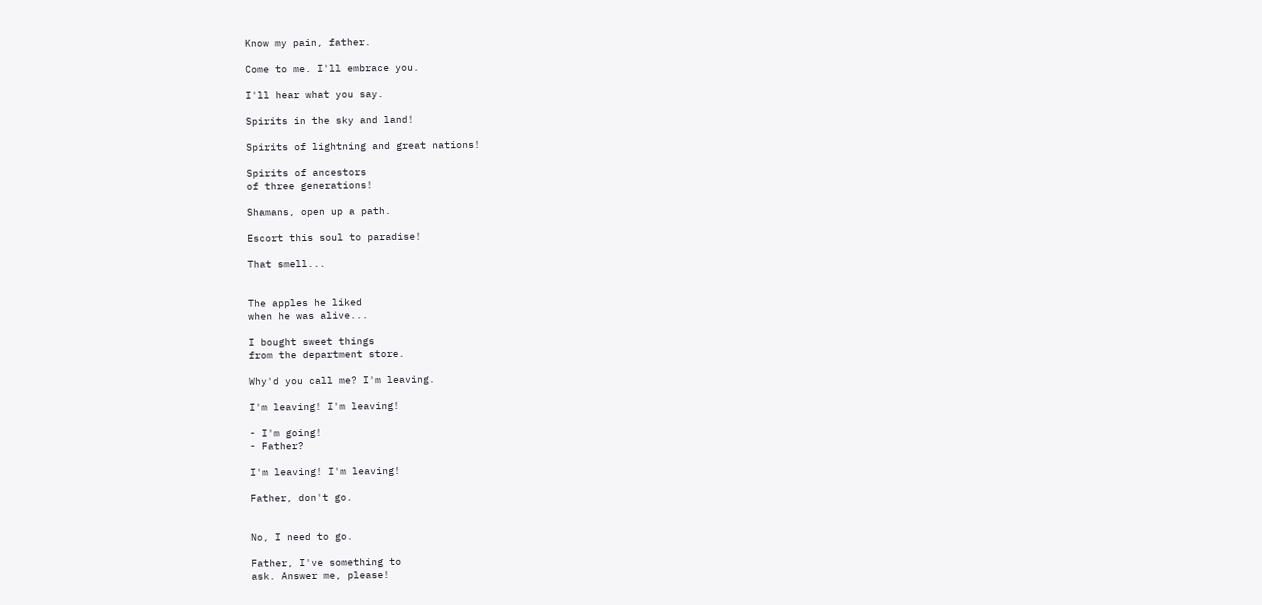Know my pain, father.

Come to me. I'll embrace you.

I'll hear what you say.

Spirits in the sky and land!

Spirits of lightning and great nations!

Spirits of ancestors
of three generations!

Shamans, open up a path.

Escort this soul to paradise!

That smell...


The apples he liked
when he was alive...

I bought sweet things
from the department store.

Why'd you call me? I'm leaving.

I'm leaving! I'm leaving!

- I'm going!
- Father?

I'm leaving! I'm leaving!

Father, don't go.


No, I need to go.

Father, I've something to
ask. Answer me, please!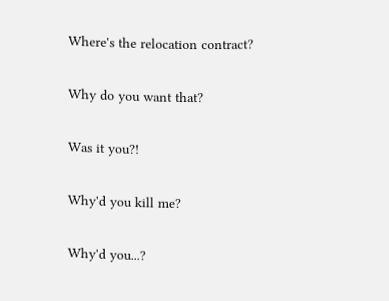Where's the relocation contract?

Why do you want that?

Was it you?!

Why'd you kill me?

Why'd you...?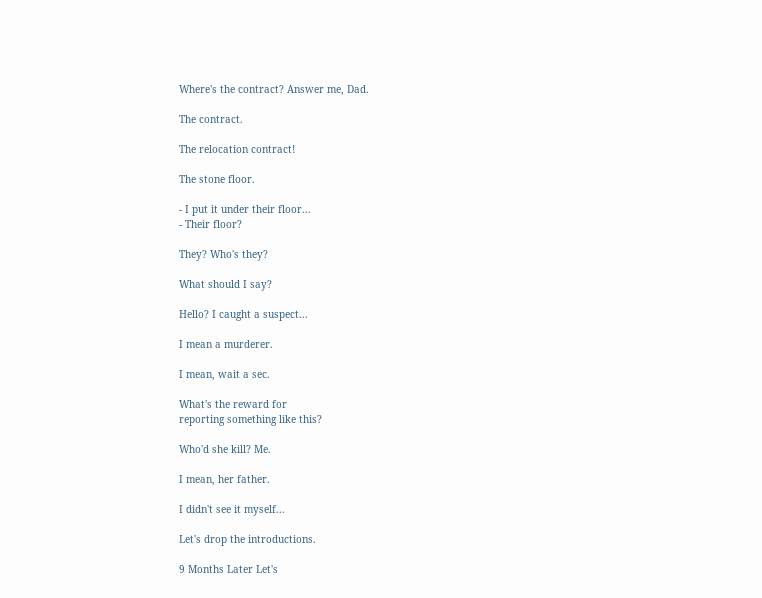Where's the contract? Answer me, Dad.

The contract.

The relocation contract!

The stone floor.

- I put it under their floor...
- Their floor?

They? Who's they?

What should I say?

Hello? I caught a suspect...

I mean a murderer.

I mean, wait a sec.

What's the reward for
reporting something like this?

Who'd she kill? Me.

I mean, her father.

I didn't see it myself...

Let's drop the introductions.

9 Months Later Let's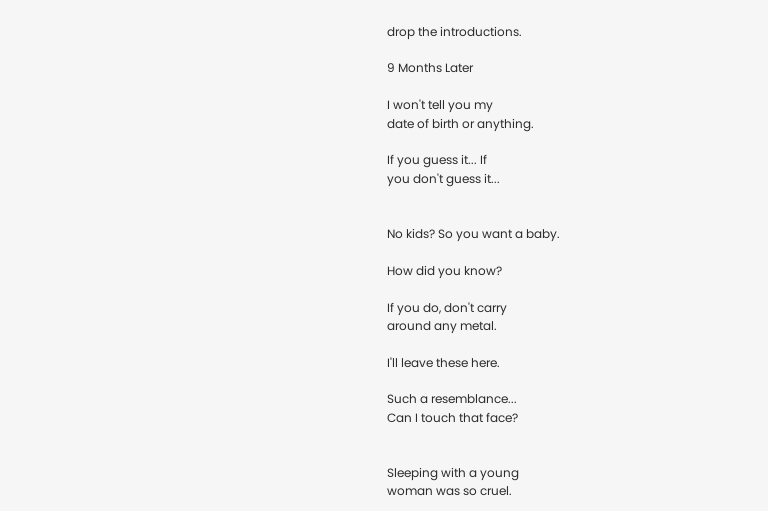drop the introductions.

9 Months Later

I won't tell you my
date of birth or anything.

If you guess it... If
you don't guess it...


No kids? So you want a baby.

How did you know?

If you do, don't carry
around any metal.

I'll leave these here.

Such a resemblance...
Can I touch that face?


Sleeping with a young
woman was so cruel.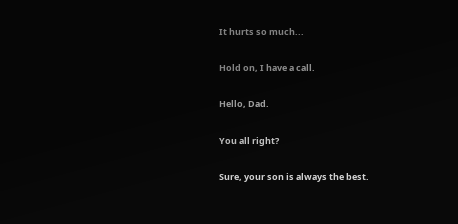It hurts so much...

Hold on, I have a call.

Hello, Dad.

You all right?

Sure, your son is always the best.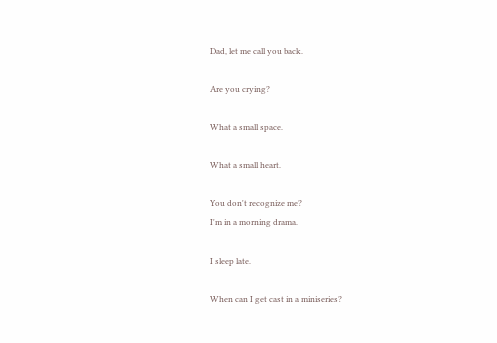Dad, let me call you back.

Are you crying?

What a small space.

What a small heart.

You don't recognize me?
I'm in a morning drama.

I sleep late.

When can I get cast in a miniseries?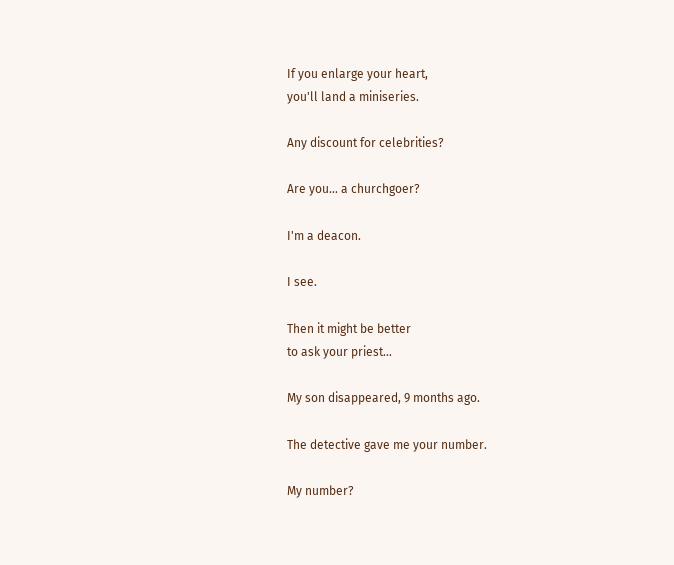If you enlarge your heart,
you'll land a miniseries.

Any discount for celebrities?

Are you... a churchgoer?

I'm a deacon.

I see.

Then it might be better
to ask your priest...

My son disappeared, 9 months ago.

The detective gave me your number.

My number?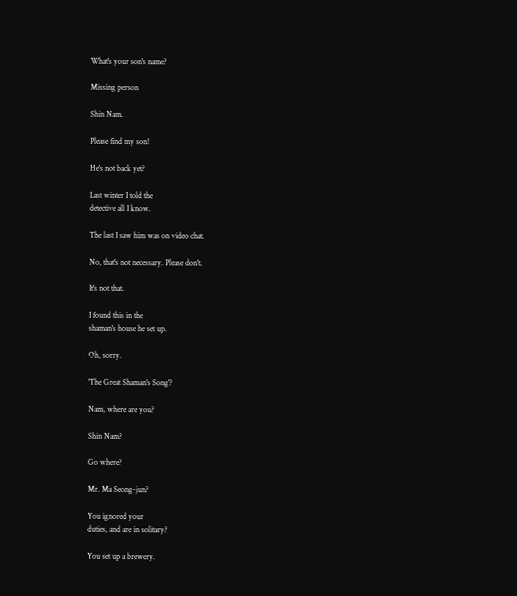What's your son's name?

Missing person

Shin Nam.

Please find my son!

He's not back yet?

Last winter I told the
detective all I know.

The last I saw him was on video chat.

No, that's not necessary. Please don't.

It's not that.

I found this in the
shaman's house he set up.

Oh, sorry.

'The Great Shaman's Song'?

Nam, where are you?

Shin Nam?

Go where?

Mr. Ma Seong-jun?

You ignored your
duties, and are in solitary?

You set up a brewery.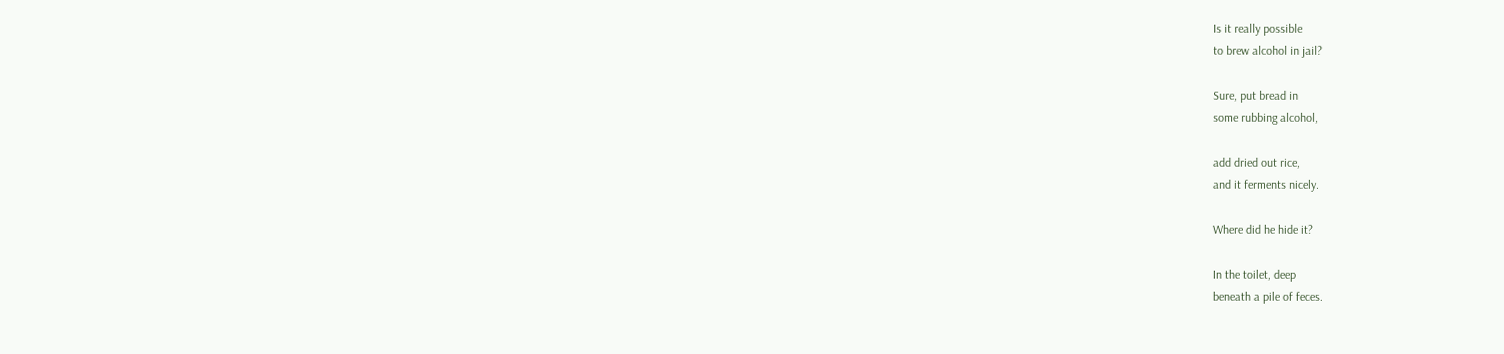Is it really possible
to brew alcohol in jail?

Sure, put bread in
some rubbing alcohol,

add dried out rice,
and it ferments nicely.

Where did he hide it?

In the toilet, deep
beneath a pile of feces.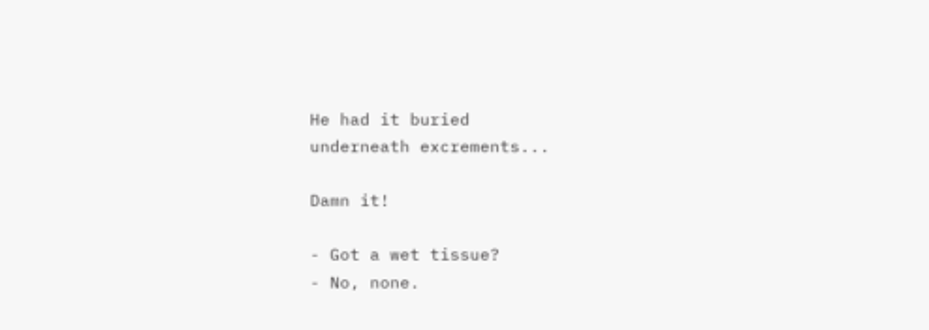He had it buried
underneath excrements...

Damn it!

- Got a wet tissue?
- No, none.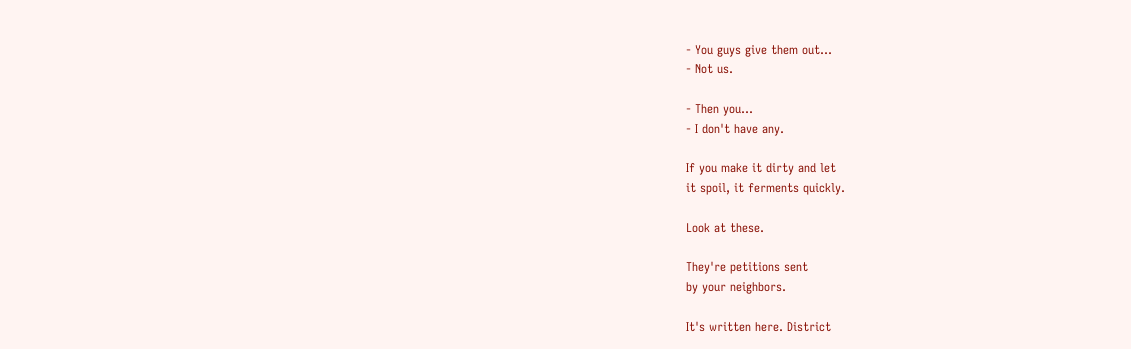- You guys give them out...
- Not us.

- Then you...
- I don't have any.

If you make it dirty and let
it spoil, it ferments quickly.

Look at these.

They're petitions sent
by your neighbors.

It's written here. District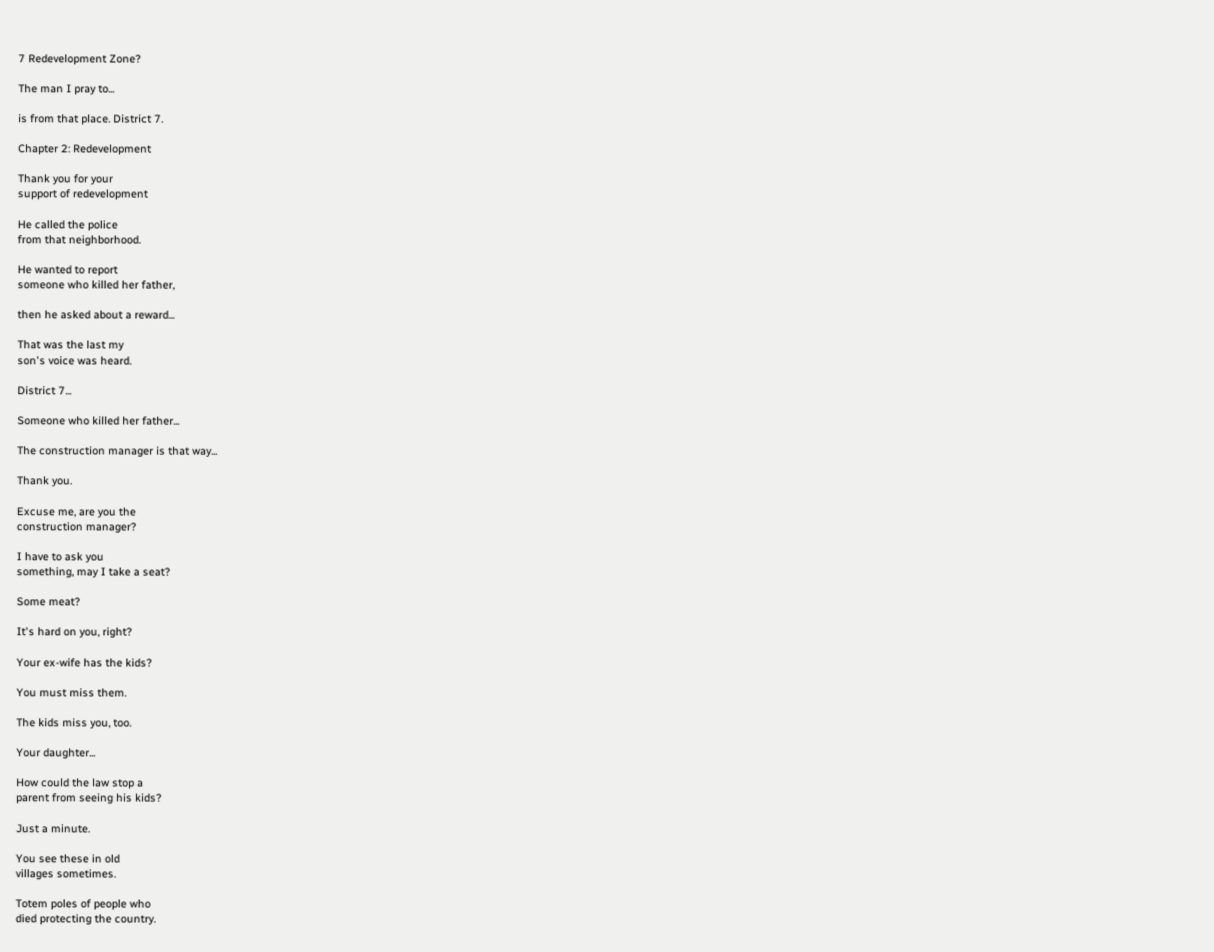7 Redevelopment Zone?

The man I pray to...

is from that place. District 7.

Chapter 2: Redevelopment

Thank you for your
support of redevelopment

He called the police
from that neighborhood.

He wanted to report
someone who killed her father,

then he asked about a reward...

That was the last my
son's voice was heard.

District 7...

Someone who killed her father...

The construction manager is that way...

Thank you.

Excuse me, are you the
construction manager?

I have to ask you
something, may I take a seat?

Some meat?

It's hard on you, right?

Your ex-wife has the kids?

You must miss them.

The kids miss you, too.

Your daughter...

How could the law stop a
parent from seeing his kids?

Just a minute.

You see these in old
villages sometimes.

Totem poles of people who
died protecting the country.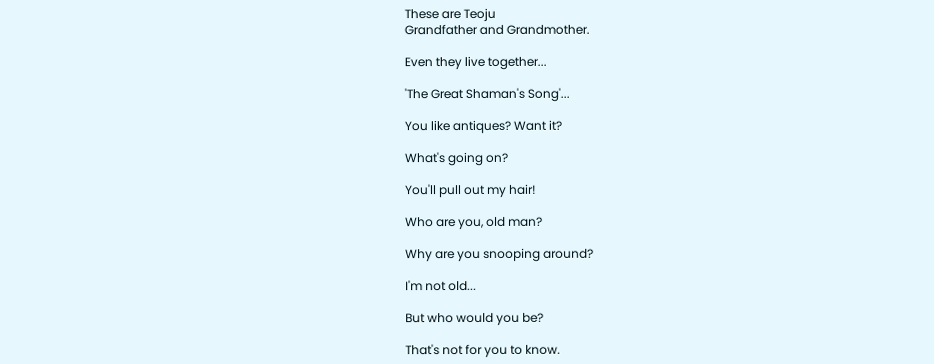These are Teoju
Grandfather and Grandmother.

Even they live together...

'The Great Shaman's Song'...

You like antiques? Want it?

What's going on?

You'll pull out my hair!

Who are you, old man?

Why are you snooping around?

I'm not old...

But who would you be?

That's not for you to know.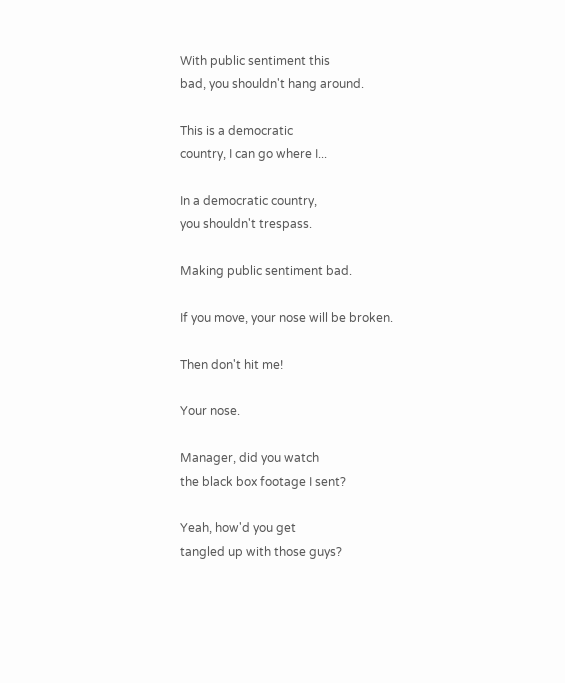With public sentiment this
bad, you shouldn't hang around.

This is a democratic
country, I can go where I...

In a democratic country,
you shouldn't trespass.

Making public sentiment bad.

If you move, your nose will be broken.

Then don't hit me!

Your nose.

Manager, did you watch
the black box footage I sent?

Yeah, how'd you get
tangled up with those guys?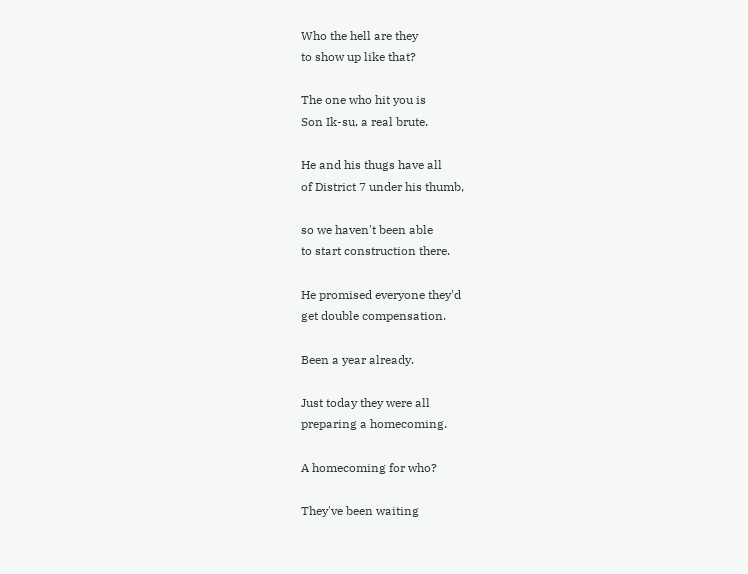Who the hell are they
to show up like that?

The one who hit you is
Son Ik-su, a real brute.

He and his thugs have all
of District 7 under his thumb,

so we haven't been able
to start construction there.

He promised everyone they'd
get double compensation.

Been a year already.

Just today they were all
preparing a homecoming.

A homecoming for who?

They've been waiting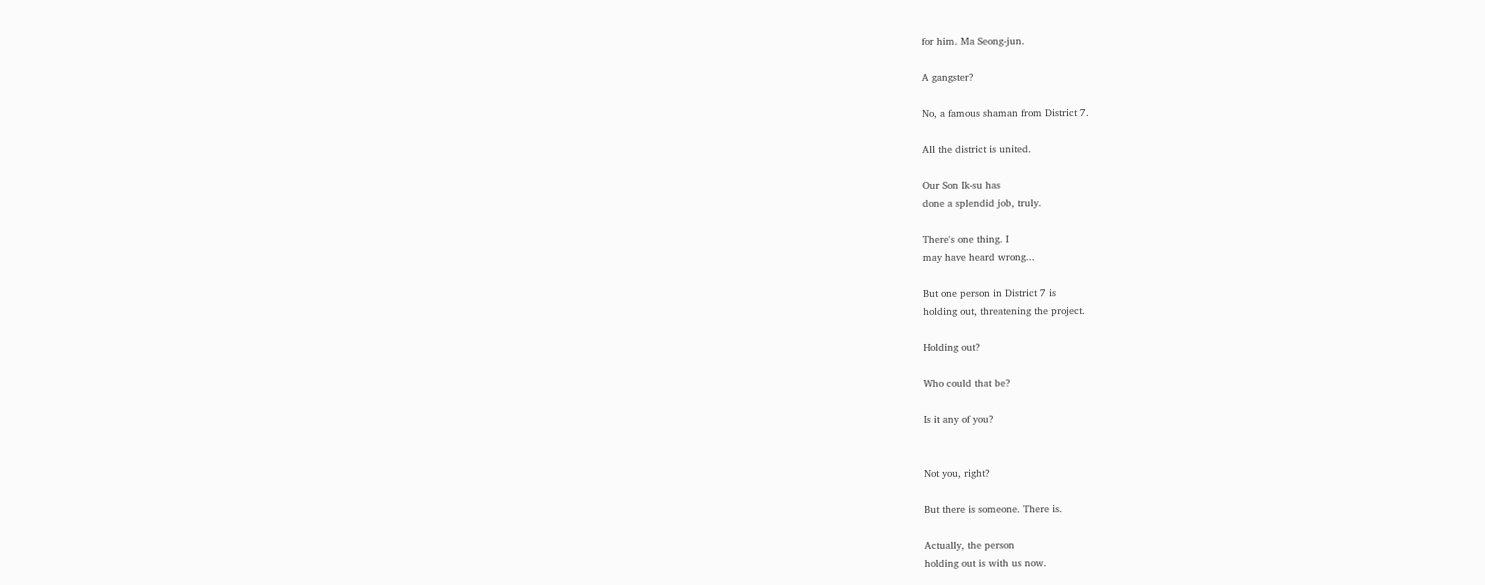for him. Ma Seong-jun.

A gangster?

No, a famous shaman from District 7.

All the district is united.

Our Son Ik-su has
done a splendid job, truly.

There's one thing. I
may have heard wrong...

But one person in District 7 is
holding out, threatening the project.

Holding out?

Who could that be?

Is it any of you?


Not you, right?

But there is someone. There is.

Actually, the person
holding out is with us now.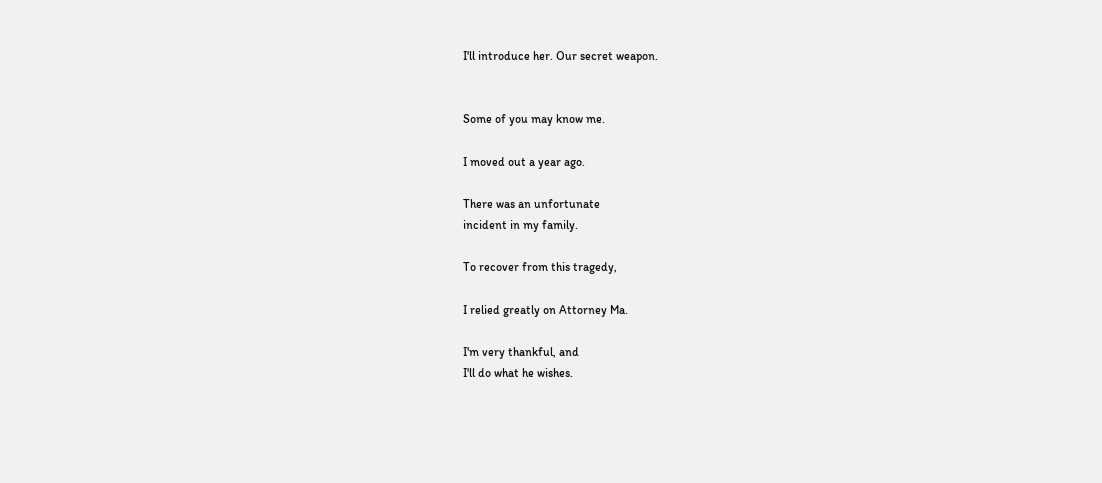I'll introduce her. Our secret weapon.


Some of you may know me.

I moved out a year ago.

There was an unfortunate
incident in my family.

To recover from this tragedy,

I relied greatly on Attorney Ma.

I'm very thankful, and
I'll do what he wishes.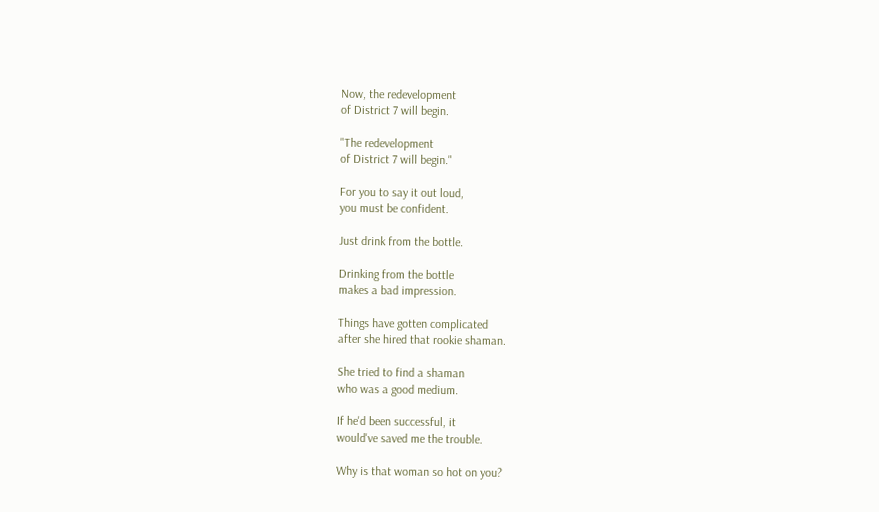Now, the redevelopment
of District 7 will begin.

"The redevelopment
of District 7 will begin."

For you to say it out loud,
you must be confident.

Just drink from the bottle.

Drinking from the bottle
makes a bad impression.

Things have gotten complicated
after she hired that rookie shaman.

She tried to find a shaman
who was a good medium.

If he'd been successful, it
would've saved me the trouble.

Why is that woman so hot on you?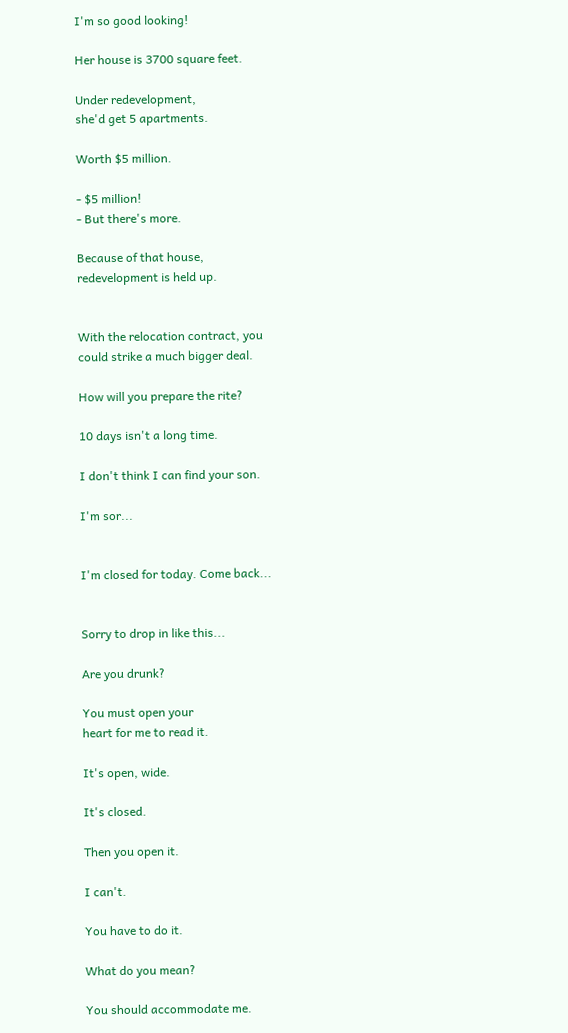I'm so good looking!

Her house is 3700 square feet.

Under redevelopment,
she'd get 5 apartments.

Worth $5 million.

- $5 million!
- But there's more.

Because of that house,
redevelopment is held up.


With the relocation contract, you
could strike a much bigger deal.

How will you prepare the rite?

10 days isn't a long time.

I don't think I can find your son.

I'm sor...


I'm closed for today. Come back...


Sorry to drop in like this...

Are you drunk?

You must open your
heart for me to read it.

It's open, wide.

It's closed.

Then you open it.

I can't.

You have to do it.

What do you mean?

You should accommodate me.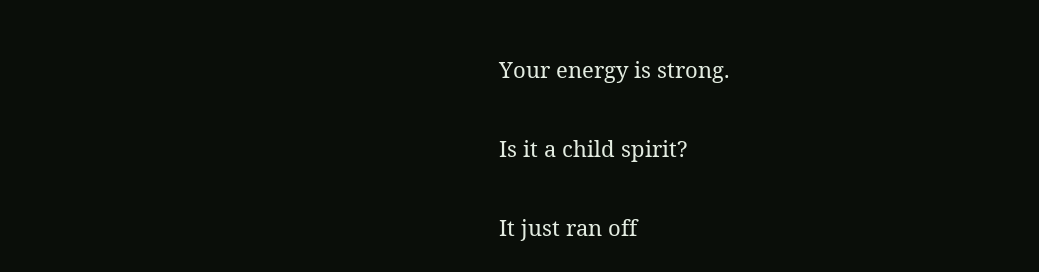Your energy is strong.

Is it a child spirit?

It just ran off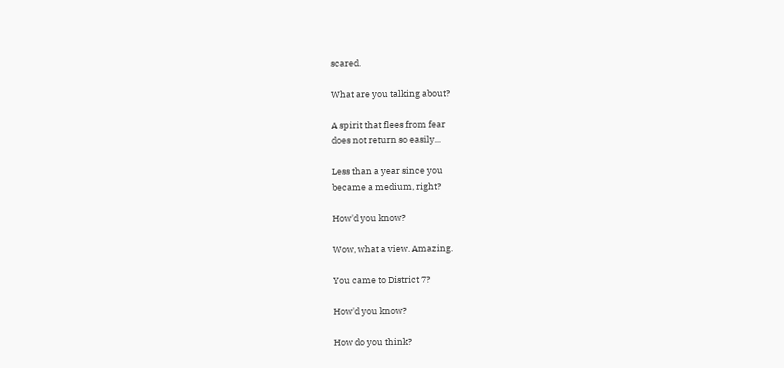scared.

What are you talking about?

A spirit that flees from fear
does not return so easily...

Less than a year since you
became a medium, right?

How'd you know?

Wow, what a view. Amazing.

You came to District 7?

How'd you know?

How do you think?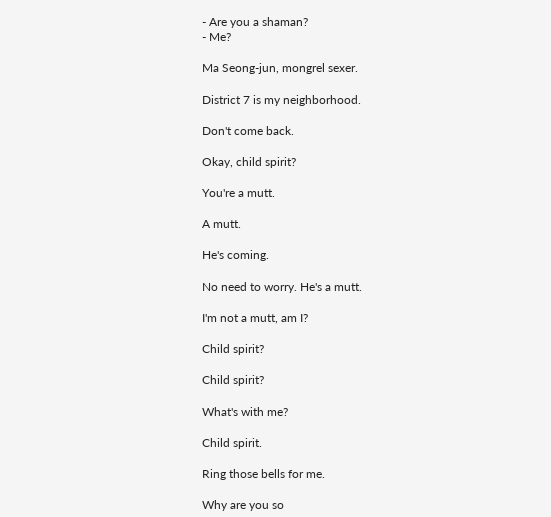- Are you a shaman?
- Me?

Ma Seong-jun, mongrel sexer.

District 7 is my neighborhood.

Don't come back.

Okay, child spirit?

You're a mutt.

A mutt.

He's coming.

No need to worry. He's a mutt.

I'm not a mutt, am I?

Child spirit?

Child spirit?

What's with me?

Child spirit.

Ring those bells for me.

Why are you so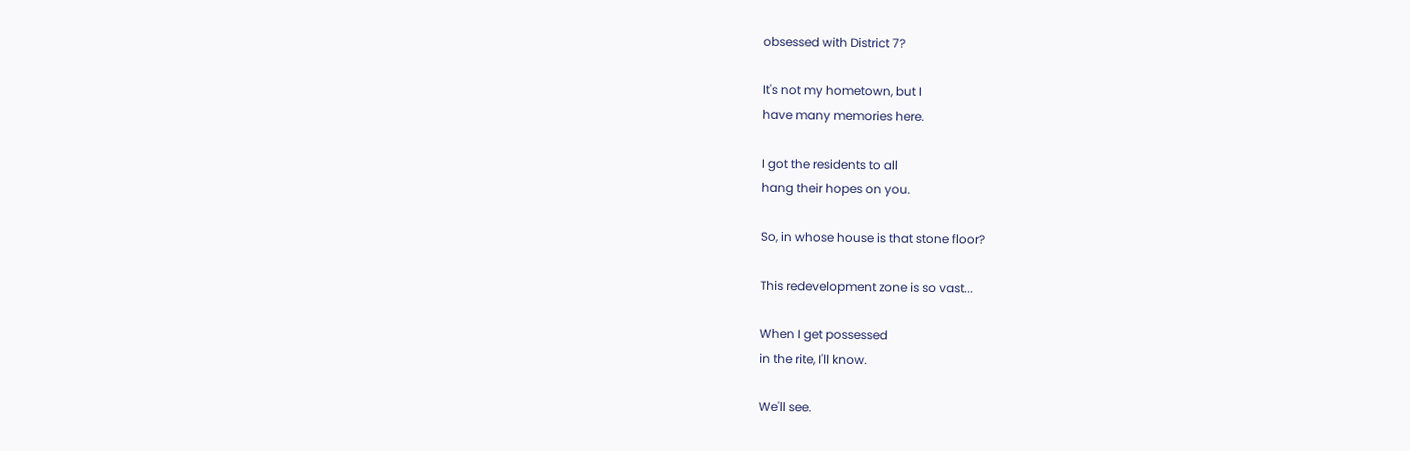obsessed with District 7?

It's not my hometown, but I
have many memories here.

I got the residents to all
hang their hopes on you.

So, in whose house is that stone floor?

This redevelopment zone is so vast...

When I get possessed
in the rite, I'll know.

We'll see.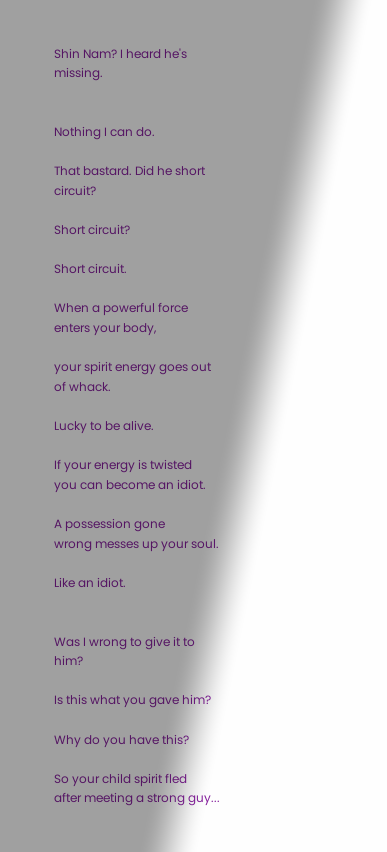Shin Nam? I heard he's missing.


Nothing I can do.

That bastard. Did he short circuit?

Short circuit?

Short circuit.

When a powerful force enters your body,

your spirit energy goes out of whack.

Lucky to be alive.

If your energy is twisted
you can become an idiot.

A possession gone
wrong messes up your soul.

Like an idiot.


Was I wrong to give it to him?

Is this what you gave him?

Why do you have this?

So your child spirit fled
after meeting a strong guy...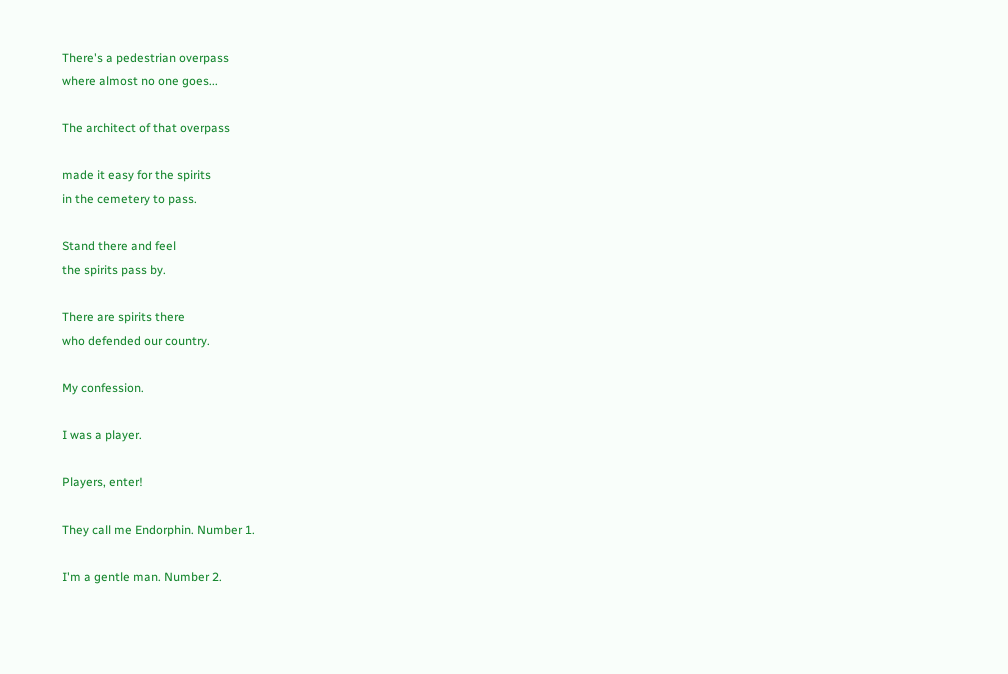There's a pedestrian overpass
where almost no one goes...

The architect of that overpass

made it easy for the spirits
in the cemetery to pass.

Stand there and feel
the spirits pass by.

There are spirits there
who defended our country.

My confession.

I was a player.

Players, enter!

They call me Endorphin. Number 1.

I'm a gentle man. Number 2.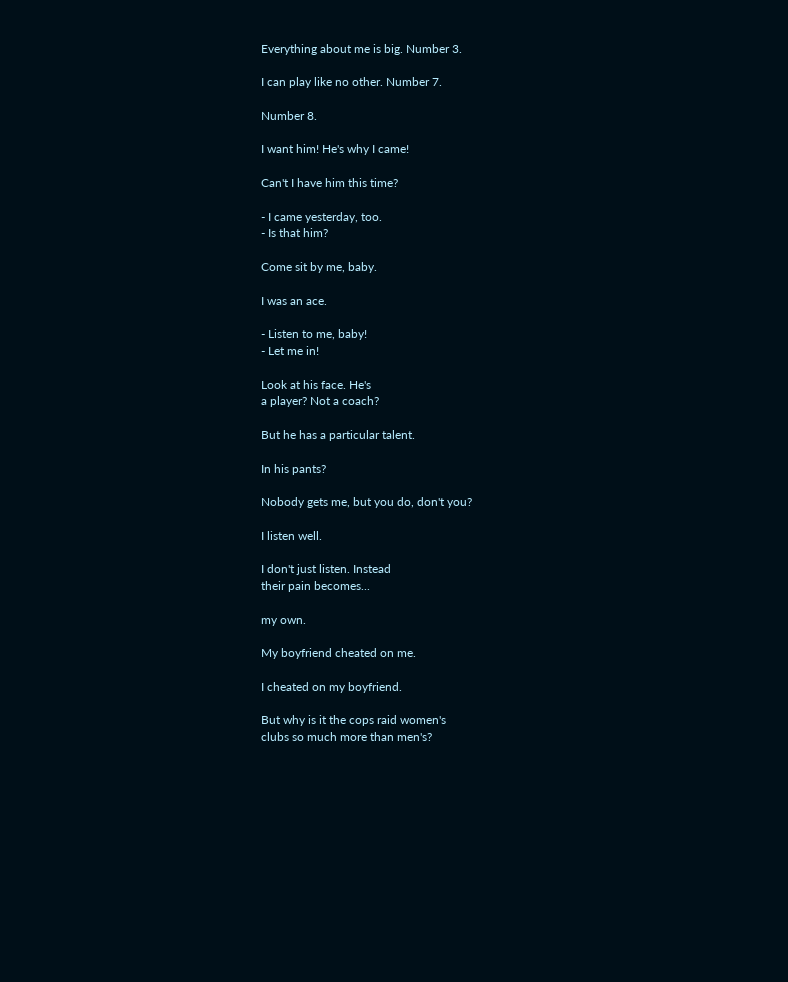Everything about me is big. Number 3.

I can play like no other. Number 7.

Number 8.

I want him! He's why I came!

Can't I have him this time?

- I came yesterday, too.
- Is that him?

Come sit by me, baby.

I was an ace.

- Listen to me, baby!
- Let me in!

Look at his face. He's
a player? Not a coach?

But he has a particular talent.

In his pants?

Nobody gets me, but you do, don't you?

I listen well.

I don't just listen. Instead
their pain becomes...

my own.

My boyfriend cheated on me.

I cheated on my boyfriend.

But why is it the cops raid women's
clubs so much more than men's?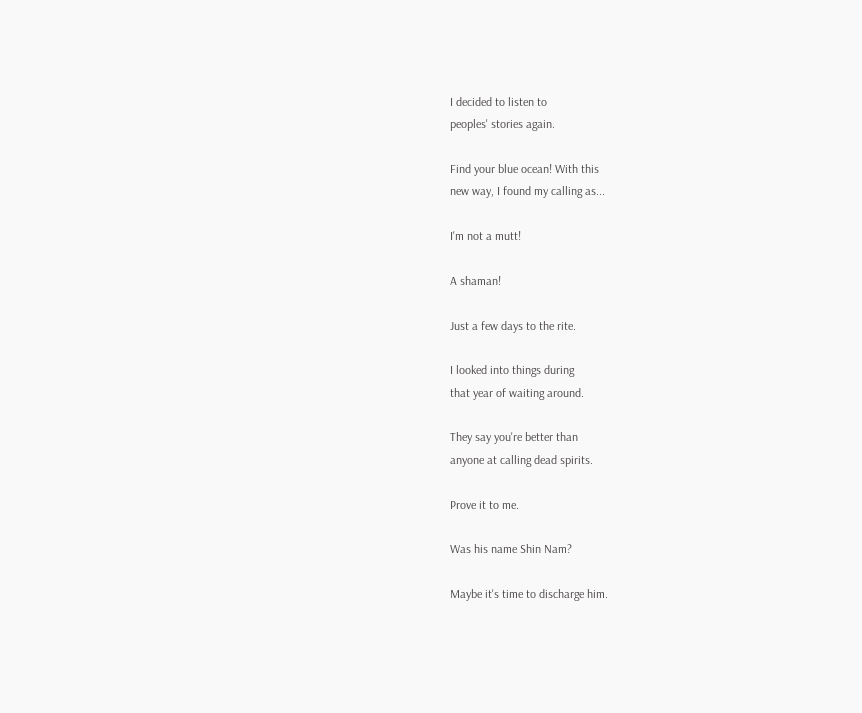I decided to listen to
peoples' stories again.

Find your blue ocean! With this
new way, I found my calling as...

I'm not a mutt!

A shaman!

Just a few days to the rite.

I looked into things during
that year of waiting around.

They say you're better than
anyone at calling dead spirits.

Prove it to me.

Was his name Shin Nam?

Maybe it's time to discharge him.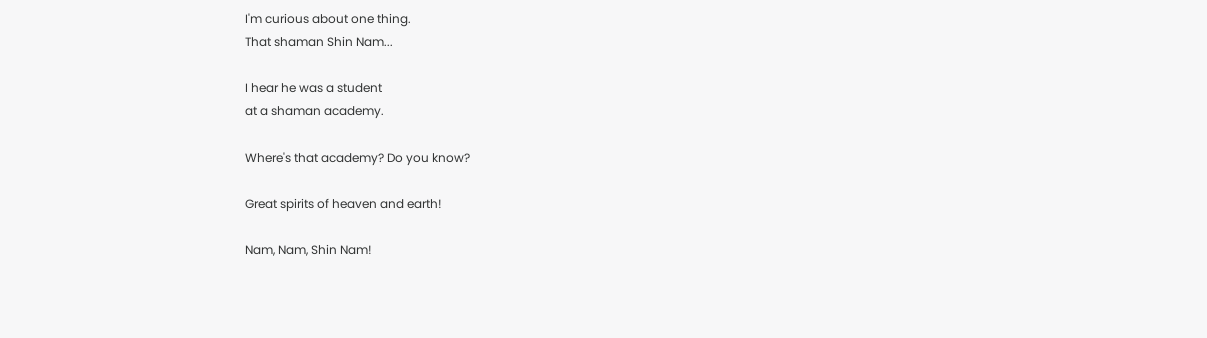I'm curious about one thing.
That shaman Shin Nam...

I hear he was a student
at a shaman academy.

Where's that academy? Do you know?

Great spirits of heaven and earth!

Nam, Nam, Shin Nam!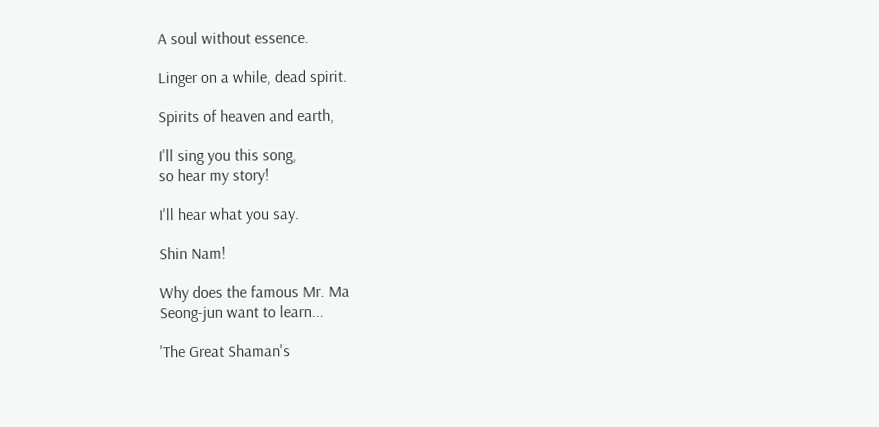A soul without essence.

Linger on a while, dead spirit.

Spirits of heaven and earth,

I'll sing you this song,
so hear my story!

I'll hear what you say.

Shin Nam!

Why does the famous Mr. Ma
Seong-jun want to learn...

'The Great Shaman's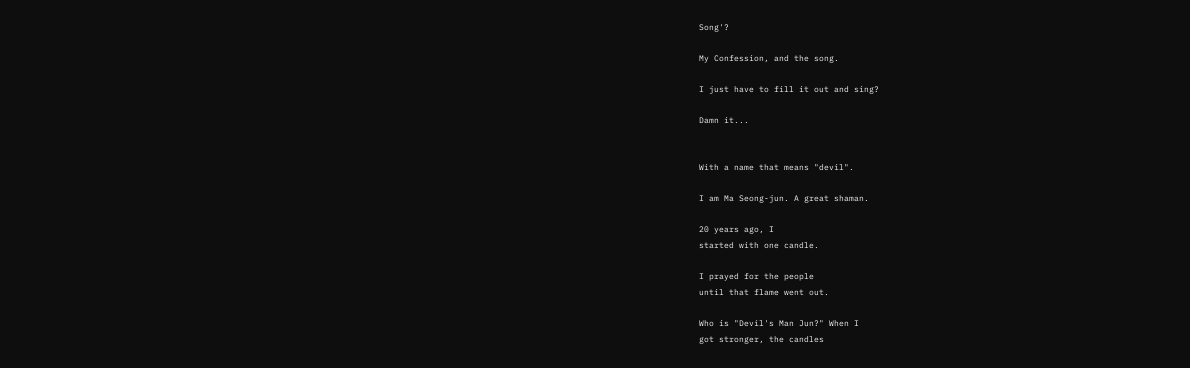Song'?

My Confession, and the song.

I just have to fill it out and sing?

Damn it...


With a name that means "devil".

I am Ma Seong-jun. A great shaman.

20 years ago, I
started with one candle.

I prayed for the people
until that flame went out.

Who is "Devil's Man Jun?" When I
got stronger, the candles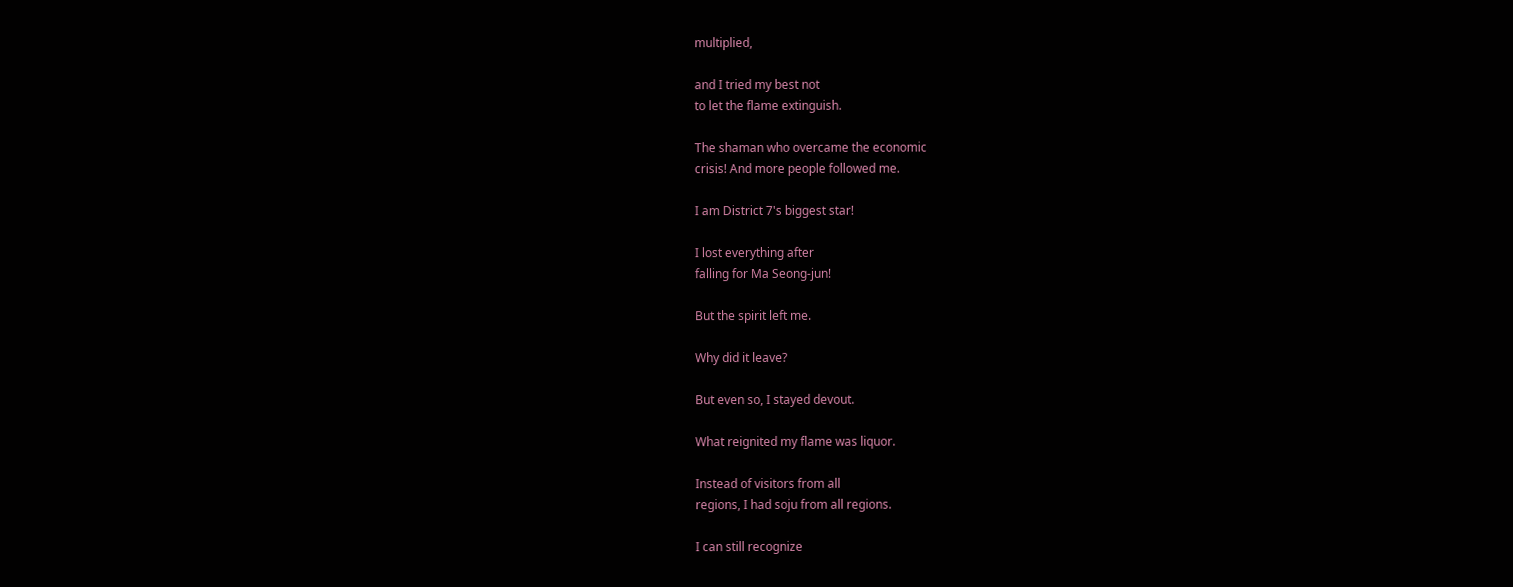multiplied,

and I tried my best not
to let the flame extinguish.

The shaman who overcame the economic
crisis! And more people followed me.

I am District 7's biggest star!

I lost everything after
falling for Ma Seong-jun!

But the spirit left me.

Why did it leave?

But even so, I stayed devout.

What reignited my flame was liquor.

Instead of visitors from all
regions, I had soju from all regions.

I can still recognize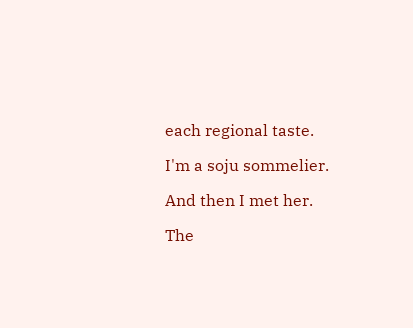each regional taste.

I'm a soju sommelier.

And then I met her.

The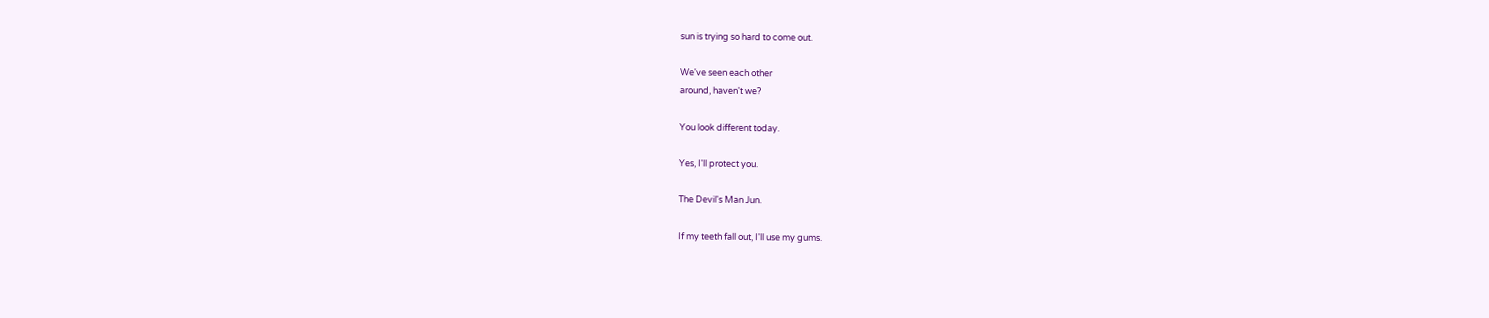sun is trying so hard to come out.

We've seen each other
around, haven't we?

You look different today.

Yes, I'll protect you.

The Devil's Man Jun.

If my teeth fall out, I'll use my gums.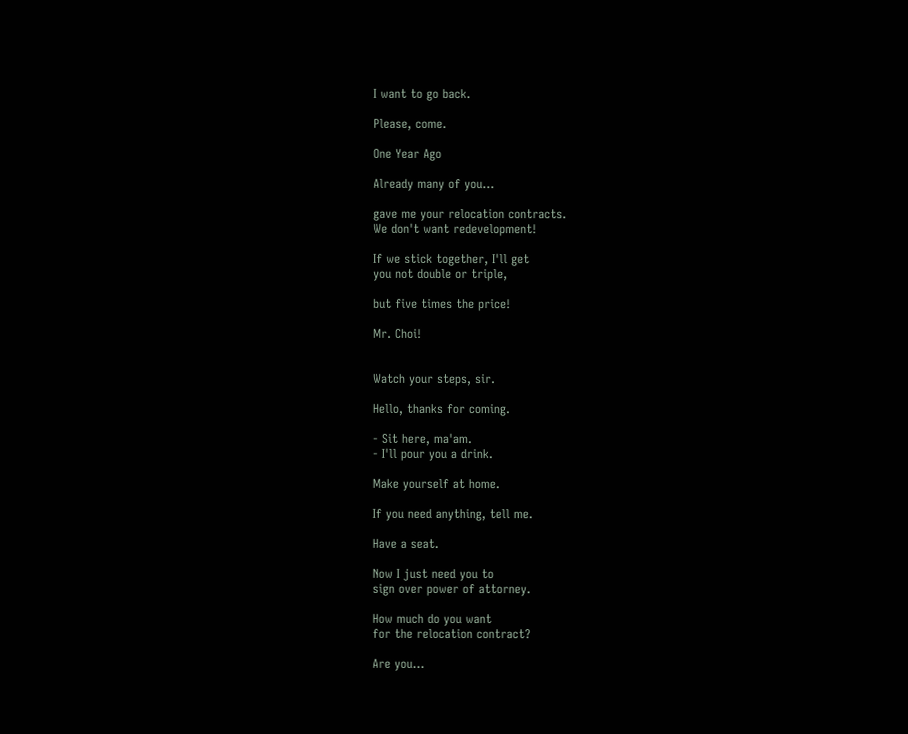I want to go back.

Please, come.

One Year Ago

Already many of you...

gave me your relocation contracts.
We don't want redevelopment!

If we stick together, I'll get
you not double or triple,

but five times the price!

Mr. Choi!


Watch your steps, sir.

Hello, thanks for coming.

- Sit here, ma'am.
- I'll pour you a drink.

Make yourself at home.

If you need anything, tell me.

Have a seat.

Now I just need you to
sign over power of attorney.

How much do you want
for the relocation contract?

Are you...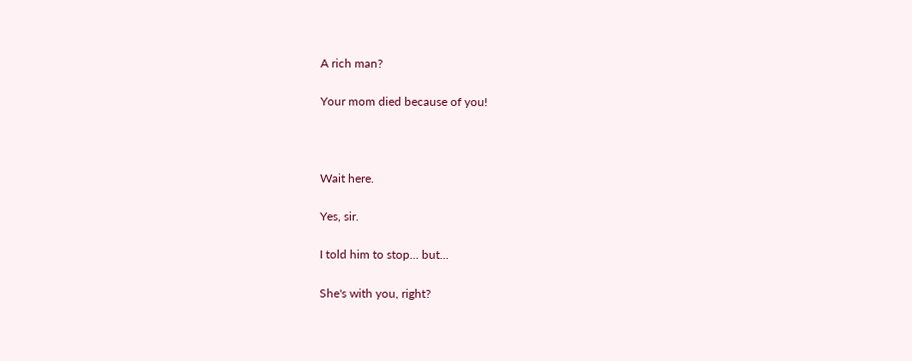A rich man?

Your mom died because of you!



Wait here.

Yes, sir.

I told him to stop... but...

She's with you, right?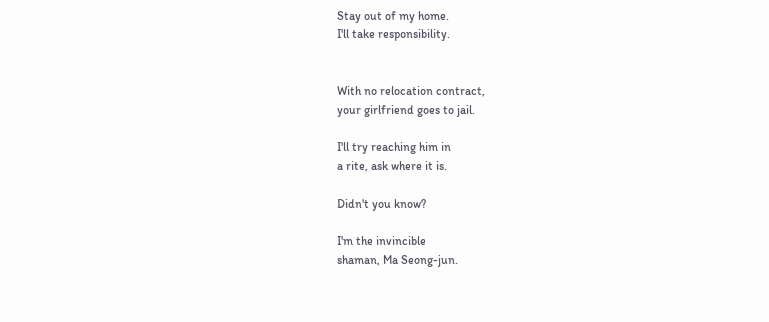Stay out of my home.
I'll take responsibility.


With no relocation contract,
your girlfriend goes to jail.

I'll try reaching him in
a rite, ask where it is.

Didn't you know?

I'm the invincible
shaman, Ma Seong-jun.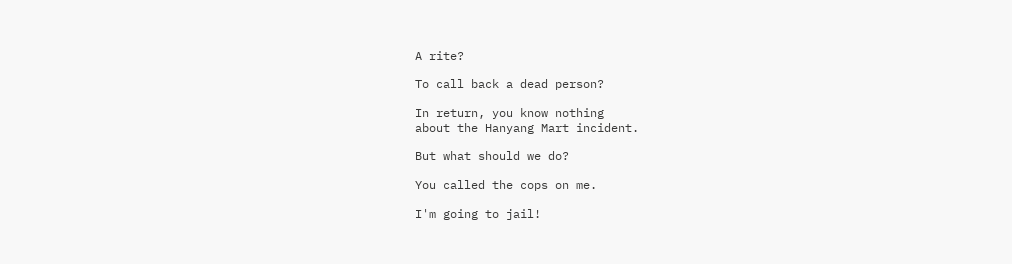A rite?

To call back a dead person?

In return, you know nothing
about the Hanyang Mart incident.

But what should we do?

You called the cops on me.

I'm going to jail!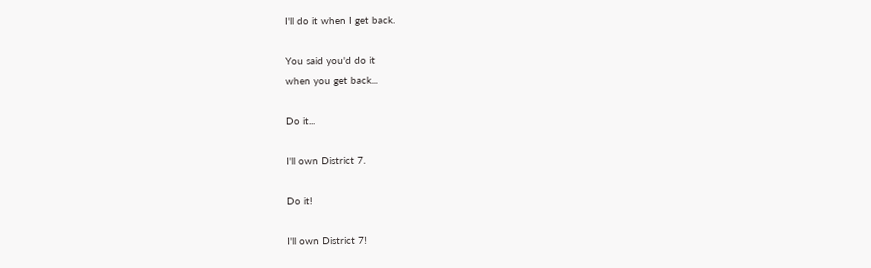I'll do it when I get back.

You said you'd do it
when you get back...

Do it...

I'll own District 7.

Do it!

I'll own District 7!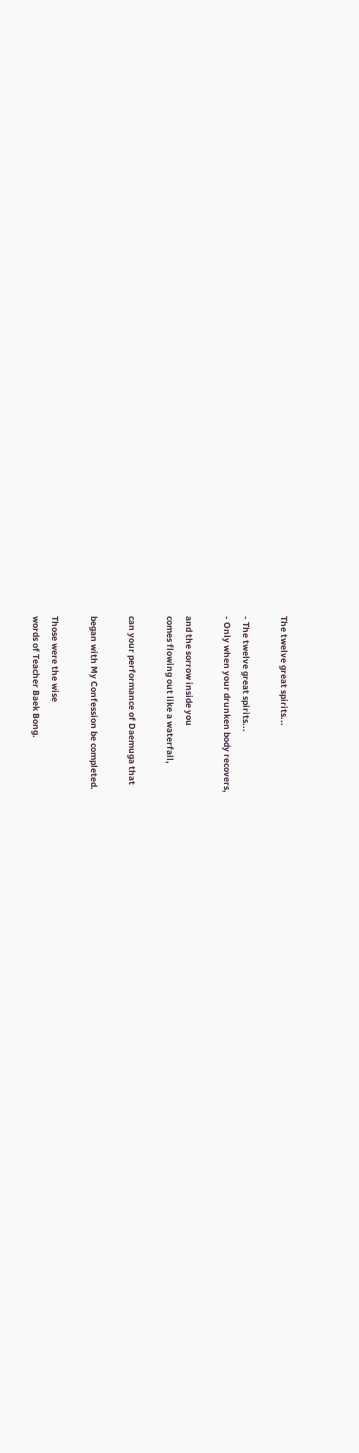The twelve great spirits...

- The twelve great spirits...
- Only when your drunken body recovers,

and the sorrow inside you
comes flowing out like a waterfall,

can your performance of Daemuga that

began with My Confession be completed.

Those were the wise
words of Teacher Baek Bong.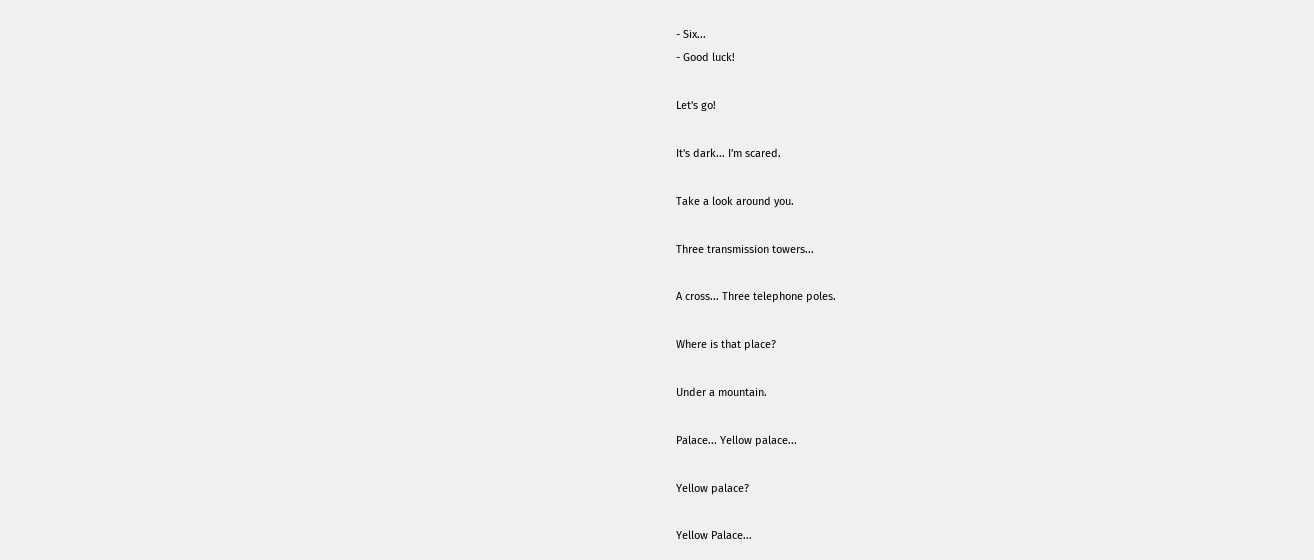- Six...
- Good luck!

Let's go!

It's dark... I'm scared.

Take a look around you.

Three transmission towers...

A cross... Three telephone poles.

Where is that place?

Under a mountain.

Palace... Yellow palace...

Yellow palace?

Yellow Palace...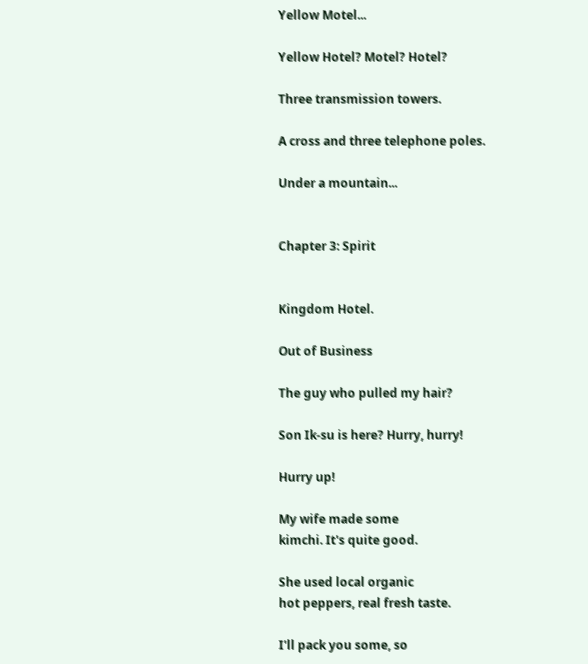Yellow Motel...

Yellow Hotel? Motel? Hotel?

Three transmission towers.

A cross and three telephone poles.

Under a mountain...


Chapter 3: Spirit


Kingdom Hotel.

Out of Business

The guy who pulled my hair?

Son Ik-su is here? Hurry, hurry!

Hurry up!

My wife made some
kimchi. It's quite good.

She used local organic
hot peppers, real fresh taste.

I'll pack you some, so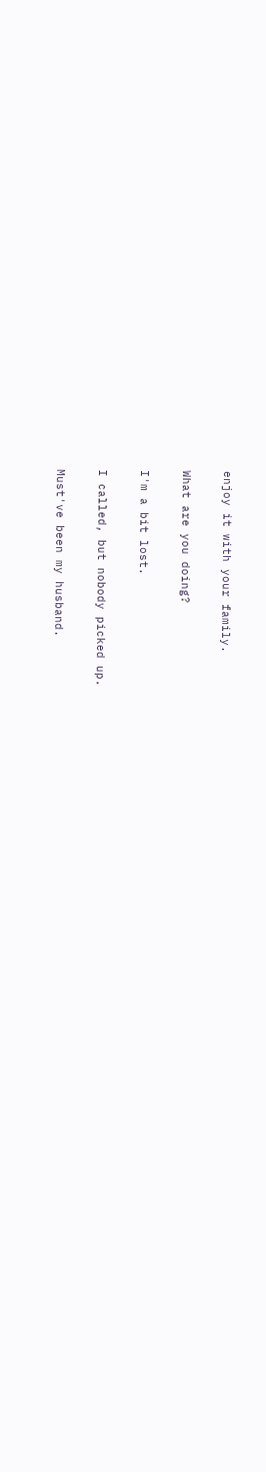enjoy it with your family.

What are you doing?

I'm a bit lost.

I called, but nobody picked up.

Must've been my husband.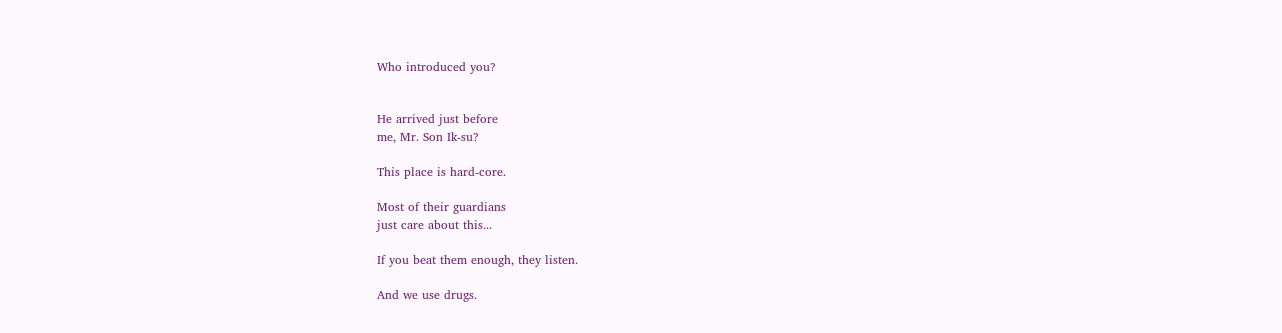Who introduced you?


He arrived just before
me, Mr. Son Ik-su?

This place is hard-core.

Most of their guardians
just care about this...

If you beat them enough, they listen.

And we use drugs.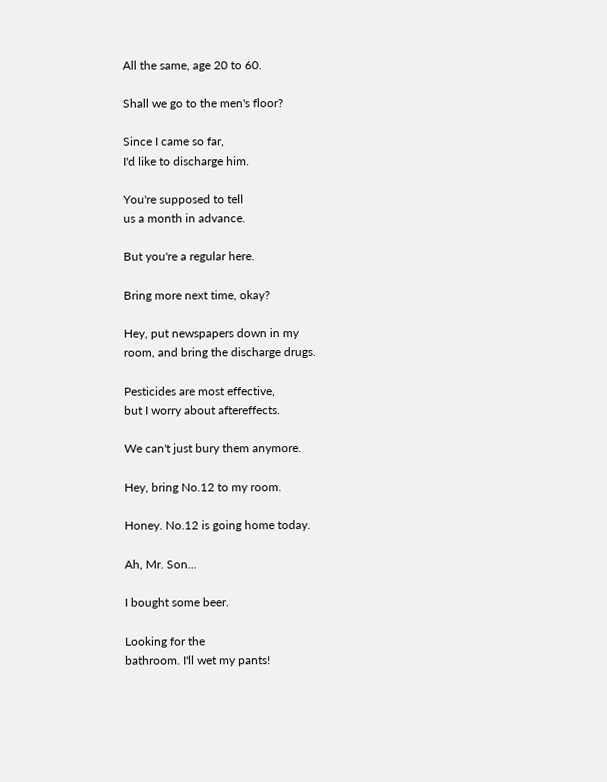All the same, age 20 to 60.

Shall we go to the men's floor?

Since I came so far,
I'd like to discharge him.

You're supposed to tell
us a month in advance.

But you're a regular here.

Bring more next time, okay?

Hey, put newspapers down in my
room, and bring the discharge drugs.

Pesticides are most effective,
but I worry about aftereffects.

We can't just bury them anymore.

Hey, bring No.12 to my room.

Honey. No.12 is going home today.

Ah, Mr. Son...

I bought some beer.

Looking for the
bathroom. I'll wet my pants!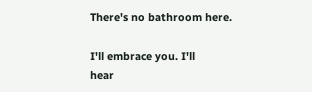There's no bathroom here.

I'll embrace you. I'll
hear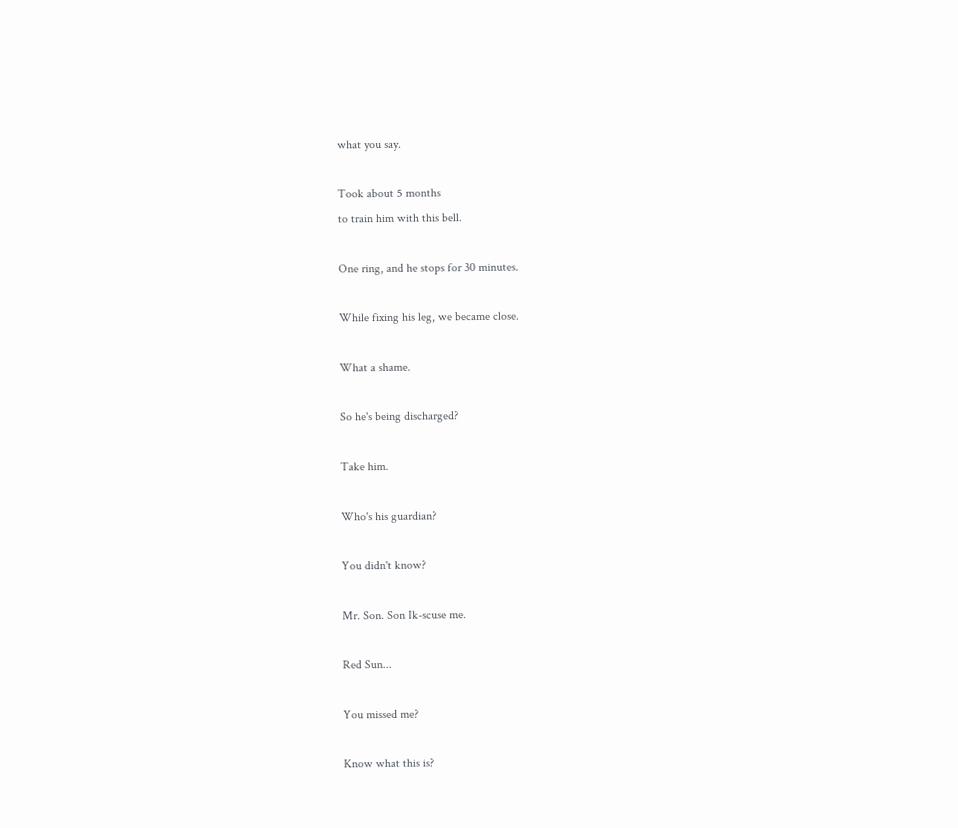what you say.

Took about 5 months
to train him with this bell.

One ring, and he stops for 30 minutes.

While fixing his leg, we became close.

What a shame.

So he's being discharged?

Take him.

Who's his guardian?

You didn't know?

Mr. Son. Son Ik-scuse me.

Red Sun...

You missed me?

Know what this is?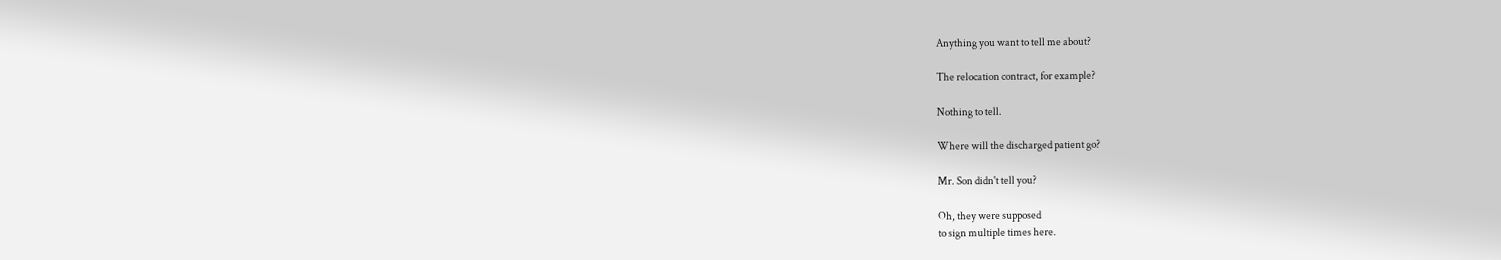Anything you want to tell me about?

The relocation contract, for example?

Nothing to tell.

Where will the discharged patient go?

Mr. Son didn't tell you?

Oh, they were supposed
to sign multiple times here.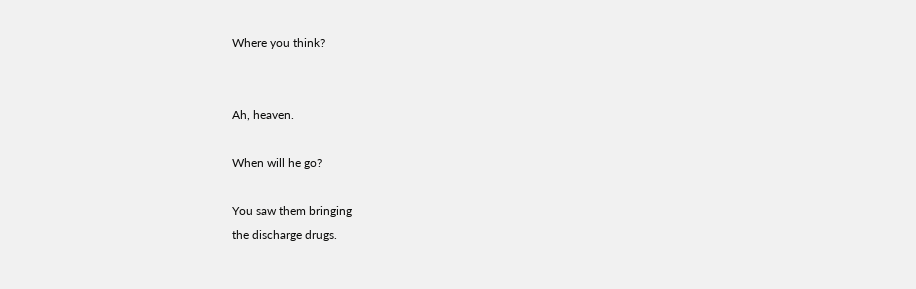Where you think?


Ah, heaven.

When will he go?

You saw them bringing
the discharge drugs.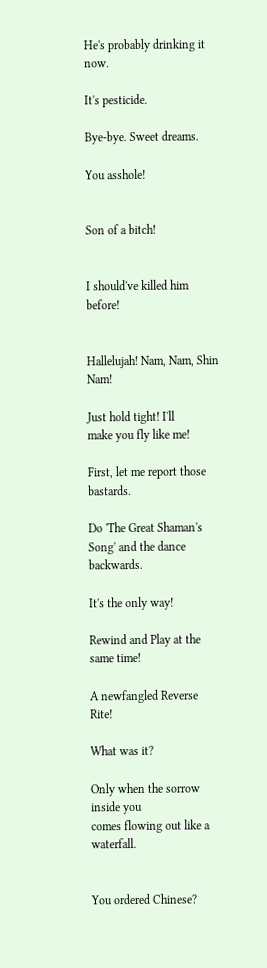He's probably drinking it now.

It's pesticide.

Bye-bye. Sweet dreams.

You asshole!


Son of a bitch!


I should've killed him before!


Hallelujah! Nam, Nam, Shin Nam!

Just hold tight! I'll
make you fly like me!

First, let me report those bastards.

Do 'The Great Shaman's
Song' and the dance backwards.

It's the only way!

Rewind and Play at the same time!

A newfangled Reverse Rite!

What was it?

Only when the sorrow inside you
comes flowing out like a waterfall.


You ordered Chinese?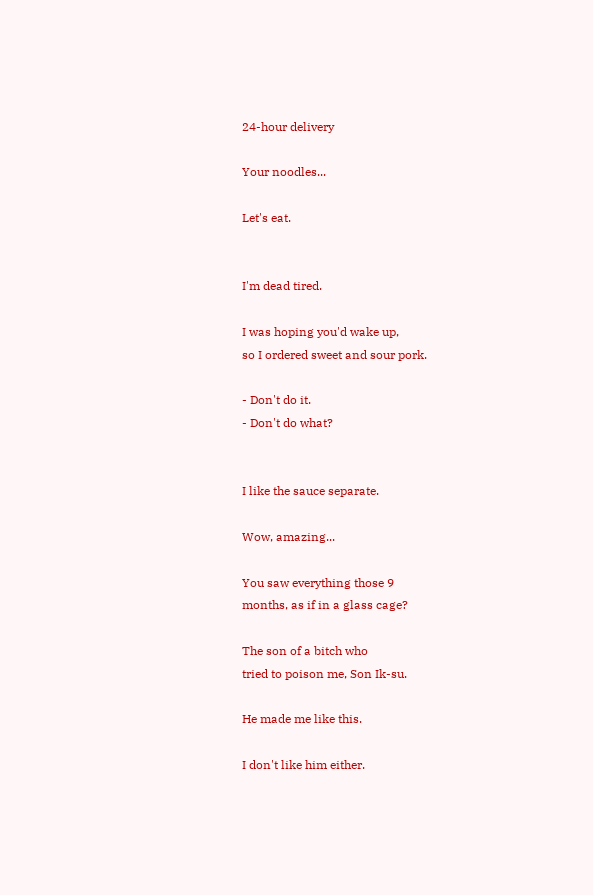24-hour delivery

Your noodles...

Let's eat.


I'm dead tired.

I was hoping you'd wake up,
so I ordered sweet and sour pork.

- Don't do it.
- Don't do what?


I like the sauce separate.

Wow, amazing...

You saw everything those 9
months, as if in a glass cage?

The son of a bitch who
tried to poison me, Son Ik-su.

He made me like this.

I don't like him either.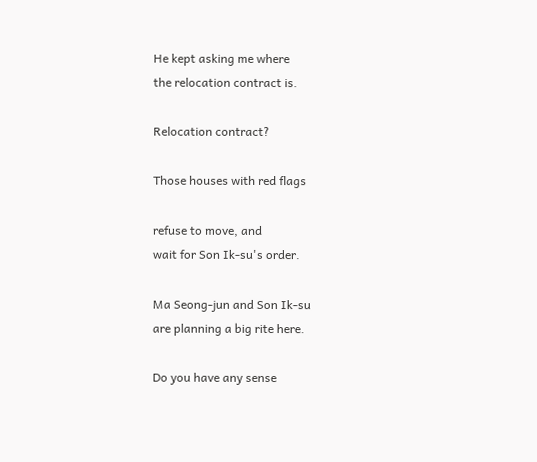He kept asking me where
the relocation contract is.

Relocation contract?

Those houses with red flags

refuse to move, and
wait for Son Ik-su's order.

Ma Seong-jun and Son Ik-su
are planning a big rite here.

Do you have any sense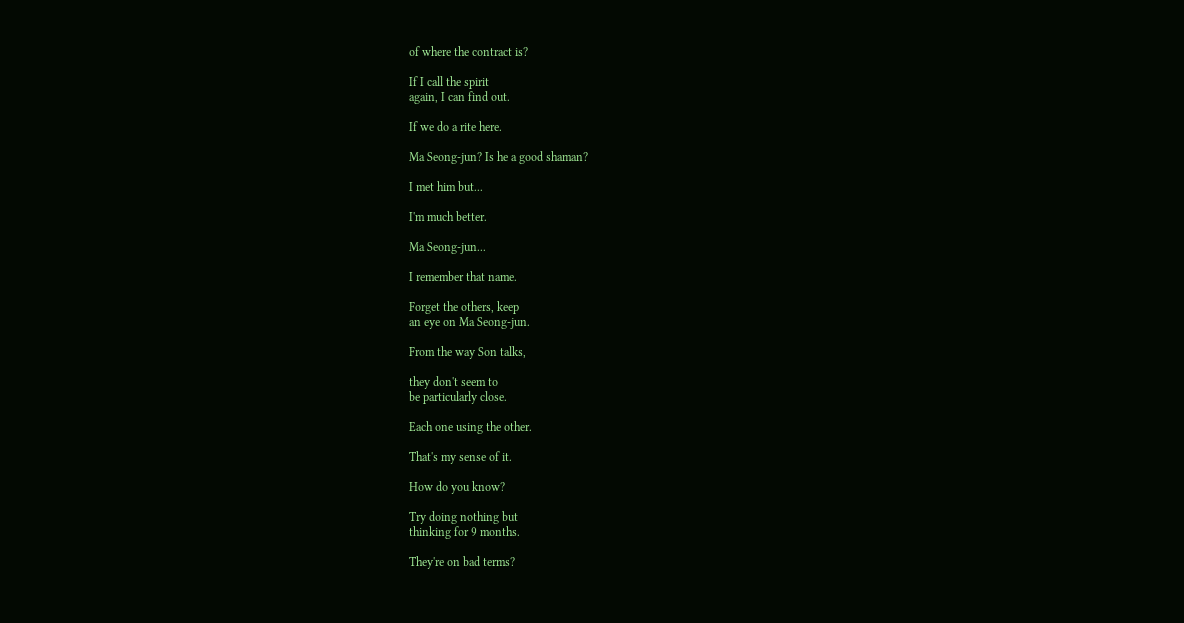of where the contract is?

If I call the spirit
again, I can find out.

If we do a rite here.

Ma Seong-jun? Is he a good shaman?

I met him but...

I'm much better.

Ma Seong-jun...

I remember that name.

Forget the others, keep
an eye on Ma Seong-jun.

From the way Son talks,

they don't seem to
be particularly close.

Each one using the other.

That's my sense of it.

How do you know?

Try doing nothing but
thinking for 9 months.

They're on bad terms?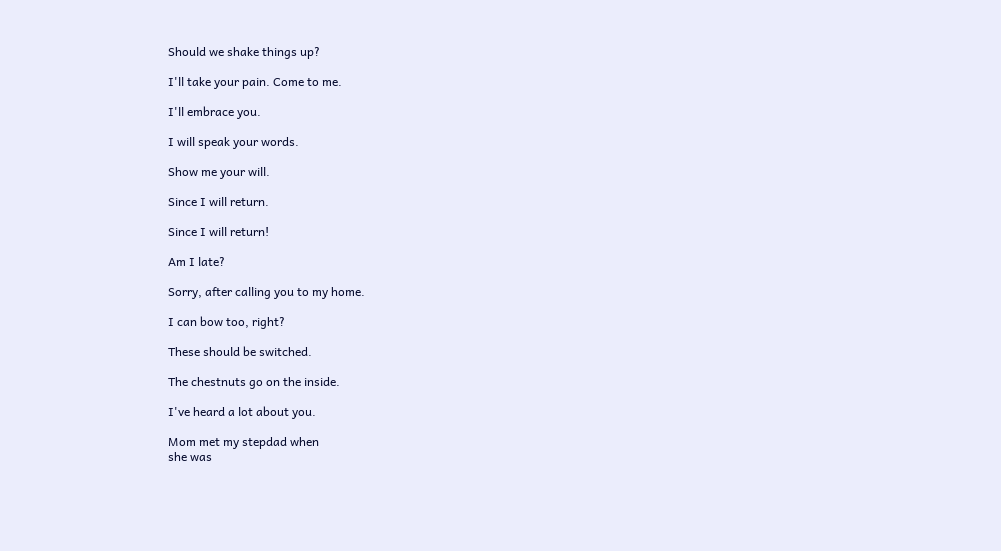Should we shake things up?

I'll take your pain. Come to me.

I'll embrace you.

I will speak your words.

Show me your will.

Since I will return.

Since I will return!

Am I late?

Sorry, after calling you to my home.

I can bow too, right?

These should be switched.

The chestnuts go on the inside.

I've heard a lot about you.

Mom met my stepdad when
she was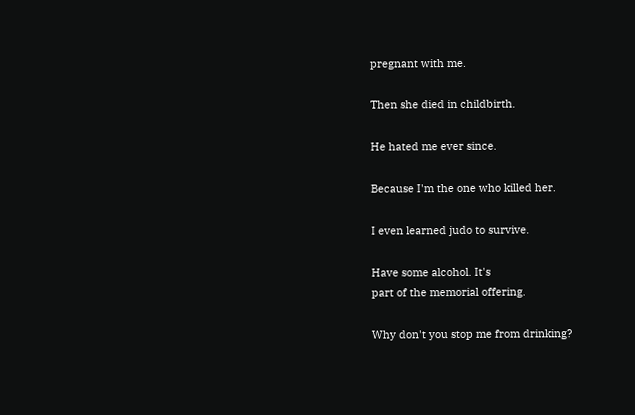pregnant with me.

Then she died in childbirth.

He hated me ever since.

Because I'm the one who killed her.

I even learned judo to survive.

Have some alcohol. It's
part of the memorial offering.

Why don't you stop me from drinking?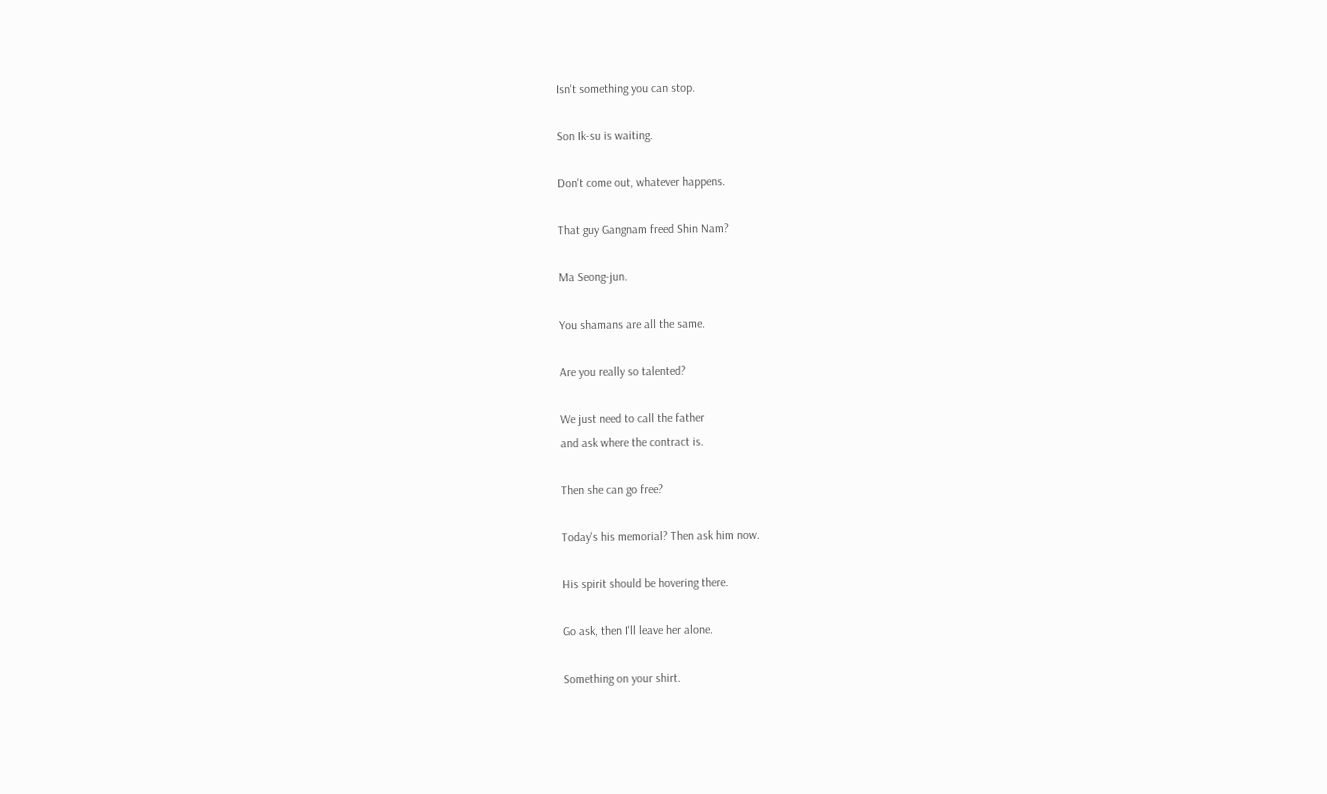Isn't something you can stop.

Son Ik-su is waiting.

Don't come out, whatever happens.

That guy Gangnam freed Shin Nam?

Ma Seong-jun.

You shamans are all the same.

Are you really so talented?

We just need to call the father
and ask where the contract is.

Then she can go free?

Today's his memorial? Then ask him now.

His spirit should be hovering there.

Go ask, then I'll leave her alone.

Something on your shirt.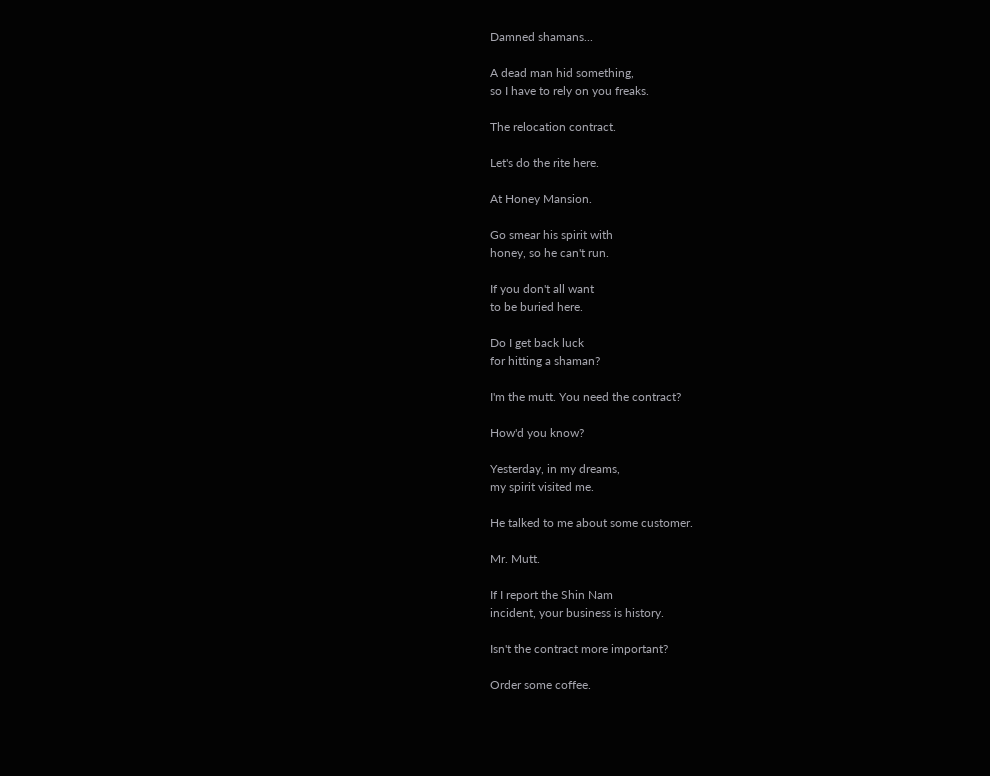Damned shamans...

A dead man hid something,
so I have to rely on you freaks.

The relocation contract.

Let's do the rite here.

At Honey Mansion.

Go smear his spirit with
honey, so he can't run.

If you don't all want
to be buried here.

Do I get back luck
for hitting a shaman?

I'm the mutt. You need the contract?

How'd you know?

Yesterday, in my dreams,
my spirit visited me.

He talked to me about some customer.

Mr. Mutt.

If I report the Shin Nam
incident, your business is history.

Isn't the contract more important?

Order some coffee.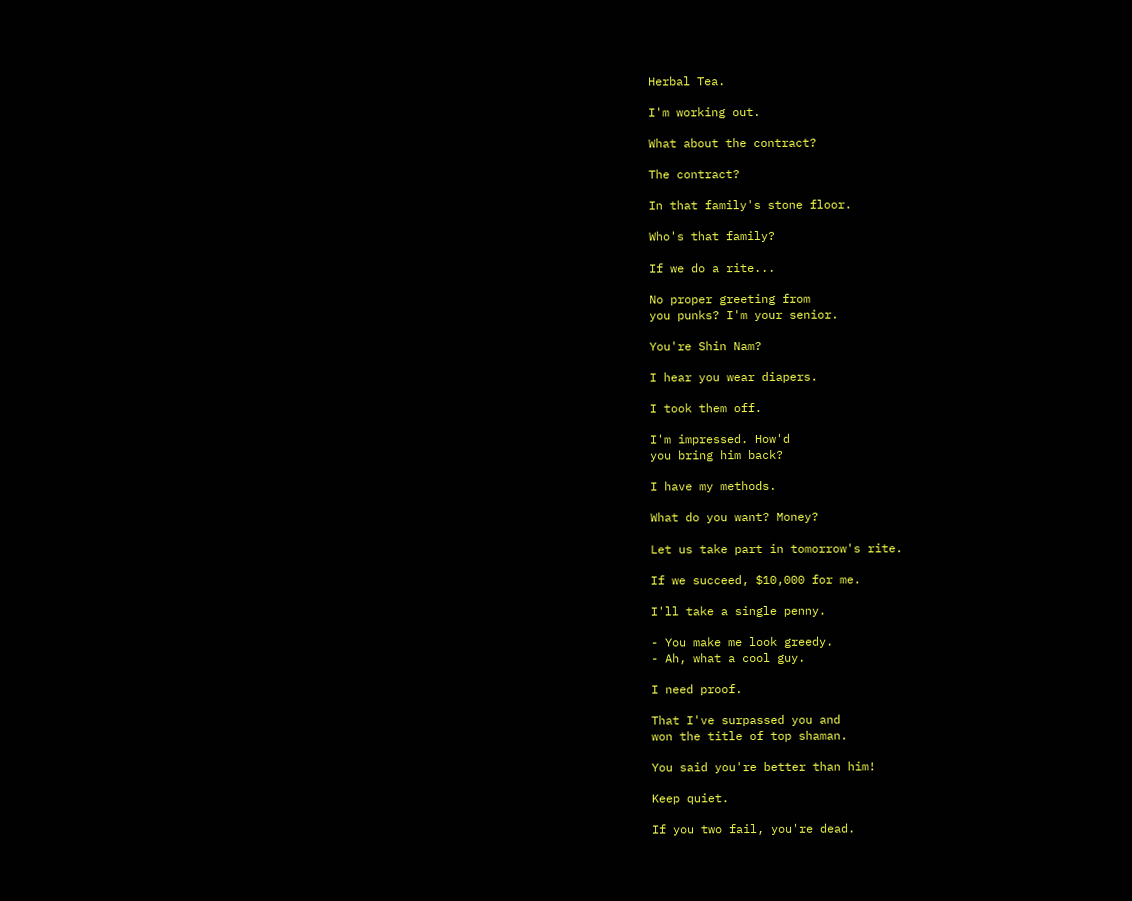Herbal Tea.

I'm working out.

What about the contract?

The contract?

In that family's stone floor.

Who's that family?

If we do a rite...

No proper greeting from
you punks? I'm your senior.

You're Shin Nam?

I hear you wear diapers.

I took them off.

I'm impressed. How'd
you bring him back?

I have my methods.

What do you want? Money?

Let us take part in tomorrow's rite.

If we succeed, $10,000 for me.

I'll take a single penny.

- You make me look greedy.
- Ah, what a cool guy.

I need proof.

That I've surpassed you and
won the title of top shaman.

You said you're better than him!

Keep quiet.

If you two fail, you're dead.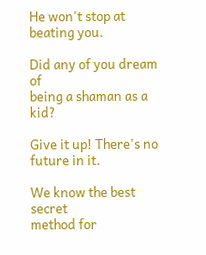He won't stop at beating you.

Did any of you dream of
being a shaman as a kid?

Give it up! There's no future in it.

We know the best secret
method for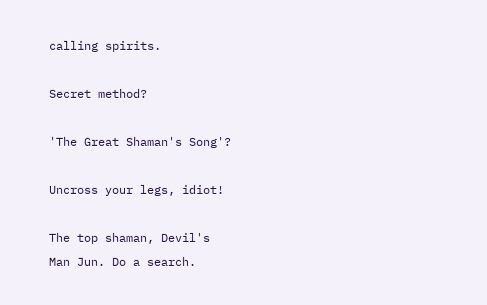calling spirits.

Secret method?

'The Great Shaman's Song'?

Uncross your legs, idiot!

The top shaman, Devil's
Man Jun. Do a search.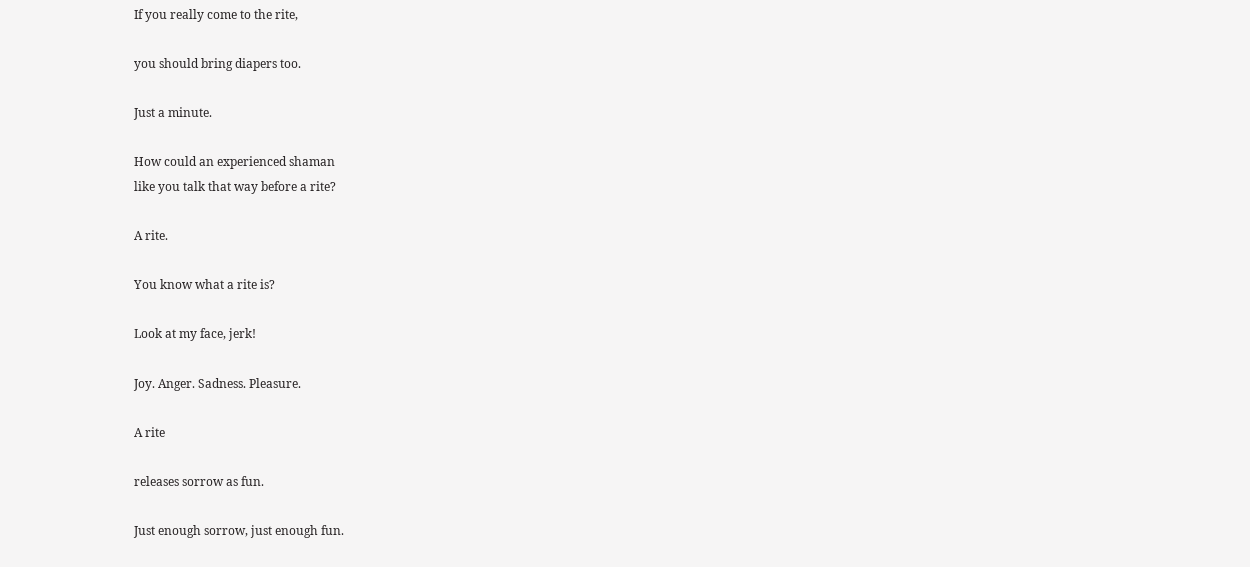If you really come to the rite,

you should bring diapers too.

Just a minute.

How could an experienced shaman
like you talk that way before a rite?

A rite.

You know what a rite is?

Look at my face, jerk!

Joy. Anger. Sadness. Pleasure.

A rite

releases sorrow as fun.

Just enough sorrow, just enough fun.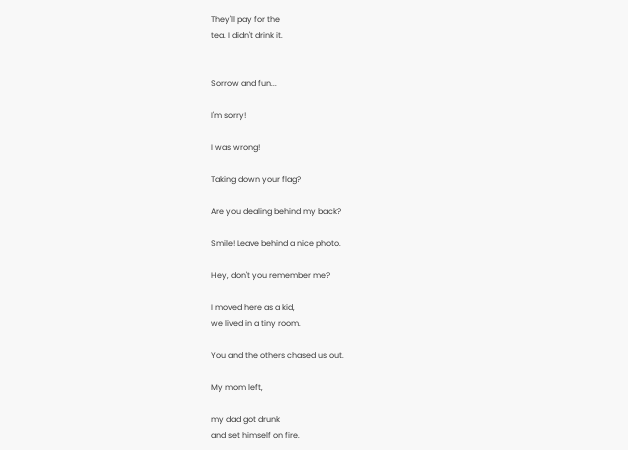They'll pay for the
tea. I didn't drink it.


Sorrow and fun...

I'm sorry!

I was wrong!

Taking down your flag?

Are you dealing behind my back?

Smile! Leave behind a nice photo.

Hey, don't you remember me?

I moved here as a kid,
we lived in a tiny room.

You and the others chased us out.

My mom left,

my dad got drunk
and set himself on fire.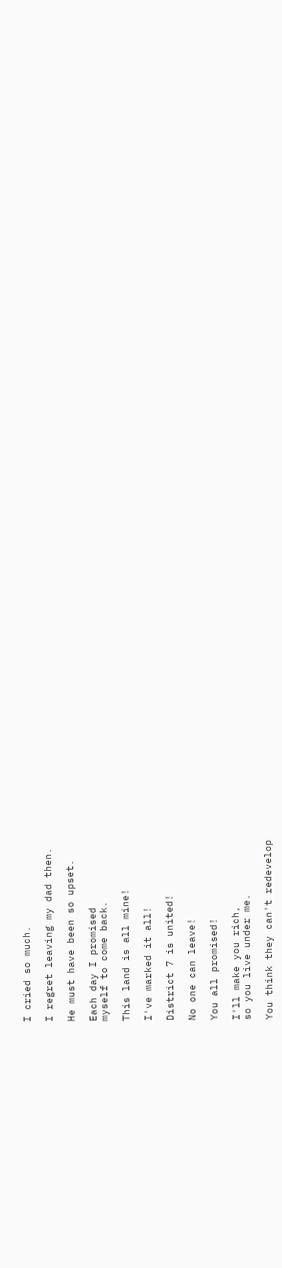I cried so much.

I regret leaving my dad then.

He must have been so upset.

Each day I promised
myself to come back.

This land is all mine!

I've marked it all!

District 7 is united!

No one can leave!

You all promised!

I'll make you rich,
so you live under me.

You think they can't redevelop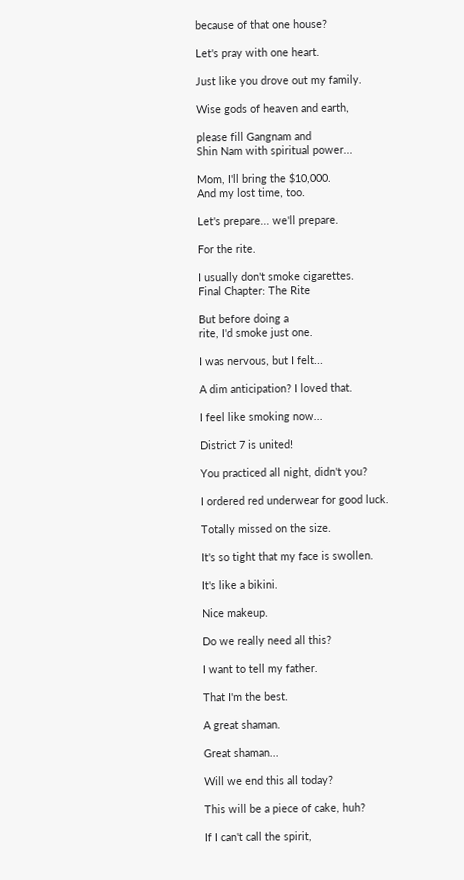because of that one house?

Let's pray with one heart.

Just like you drove out my family.

Wise gods of heaven and earth,

please fill Gangnam and
Shin Nam with spiritual power...

Mom, I'll bring the $10,000.
And my lost time, too.

Let's prepare... we'll prepare.

For the rite.

I usually don't smoke cigarettes.
Final Chapter: The Rite

But before doing a
rite, I'd smoke just one.

I was nervous, but I felt...

A dim anticipation? I loved that.

I feel like smoking now...

District 7 is united!

You practiced all night, didn't you?

I ordered red underwear for good luck.

Totally missed on the size.

It's so tight that my face is swollen.

It's like a bikini.

Nice makeup.

Do we really need all this?

I want to tell my father.

That I'm the best.

A great shaman.

Great shaman...

Will we end this all today?

This will be a piece of cake, huh?

If I can't call the spirit,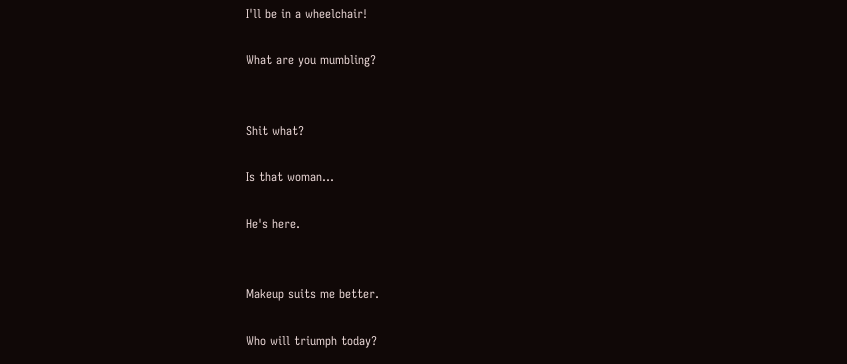I'll be in a wheelchair!

What are you mumbling?


Shit what?

Is that woman...

He's here.


Makeup suits me better.

Who will triumph today?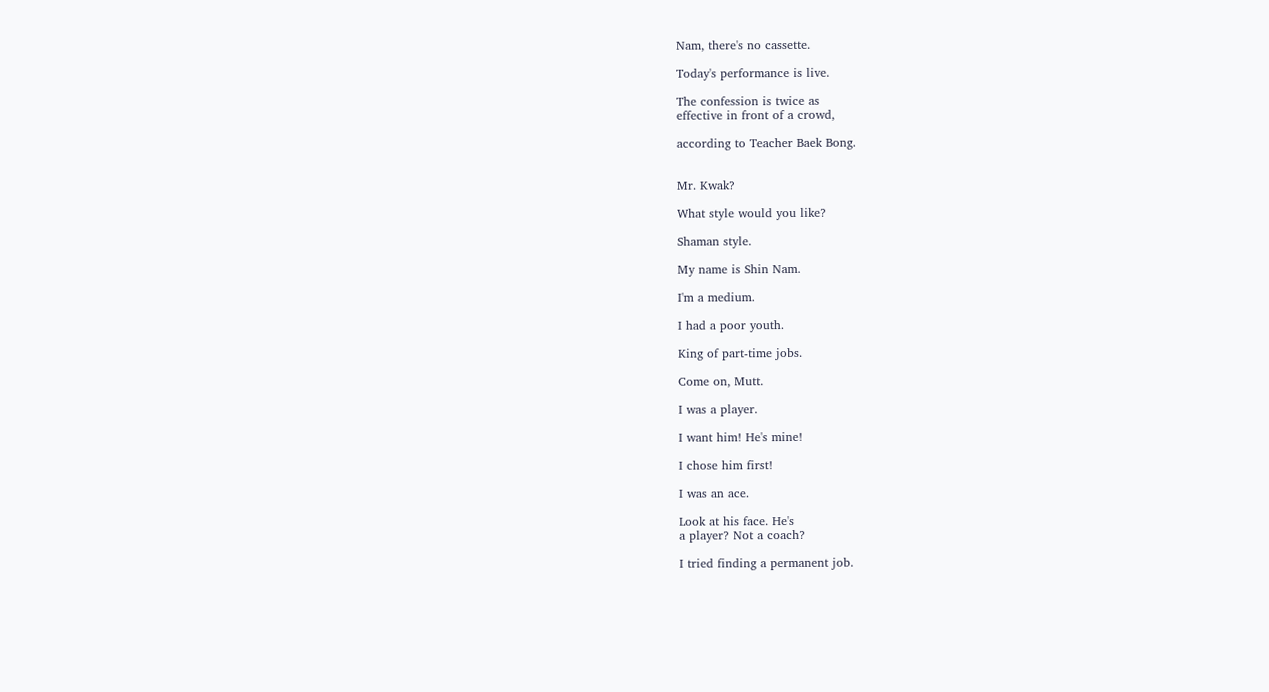Nam, there's no cassette.

Today's performance is live.

The confession is twice as
effective in front of a crowd,

according to Teacher Baek Bong.


Mr. Kwak?

What style would you like?

Shaman style.

My name is Shin Nam.

I'm a medium.

I had a poor youth.

King of part-time jobs.

Come on, Mutt.

I was a player.

I want him! He's mine!

I chose him first!

I was an ace.

Look at his face. He's
a player? Not a coach?

I tried finding a permanent job.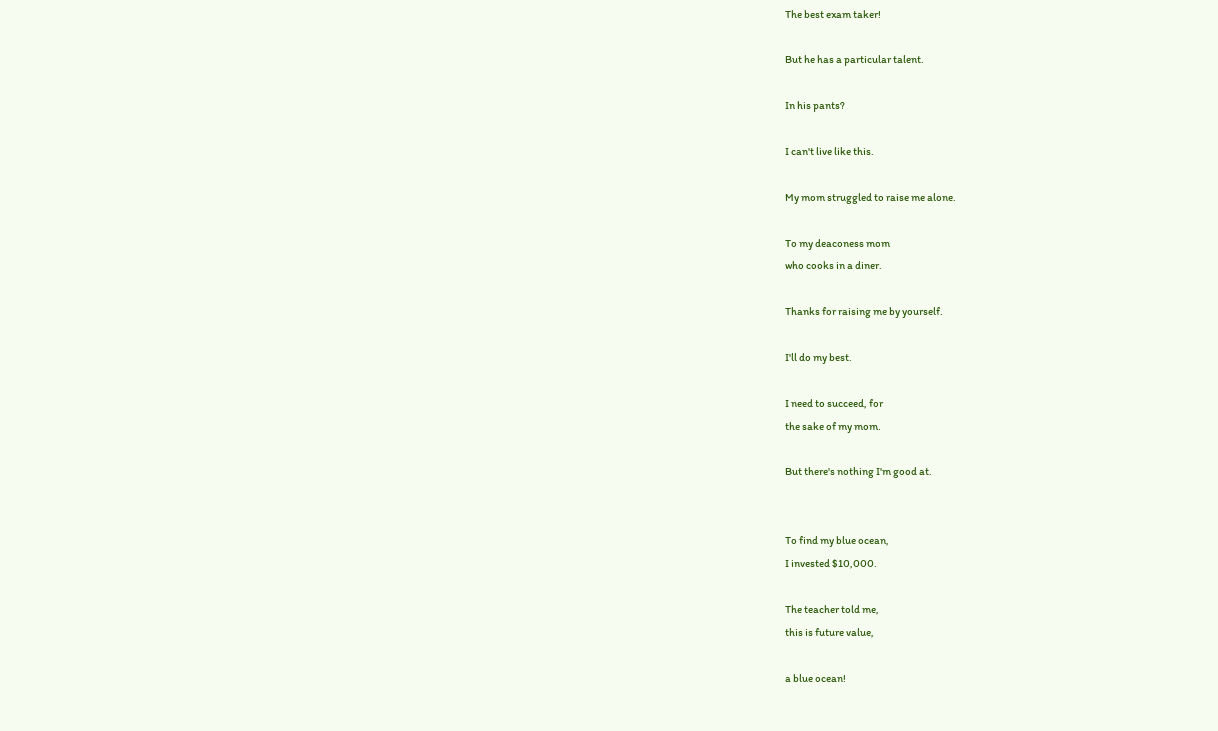The best exam taker!

But he has a particular talent.

In his pants?

I can't live like this.

My mom struggled to raise me alone.

To my deaconess mom
who cooks in a diner.

Thanks for raising me by yourself.

I'll do my best.

I need to succeed, for
the sake of my mom.

But there's nothing I'm good at.


To find my blue ocean,
I invested $10,000.

The teacher told me,
this is future value,

a blue ocean!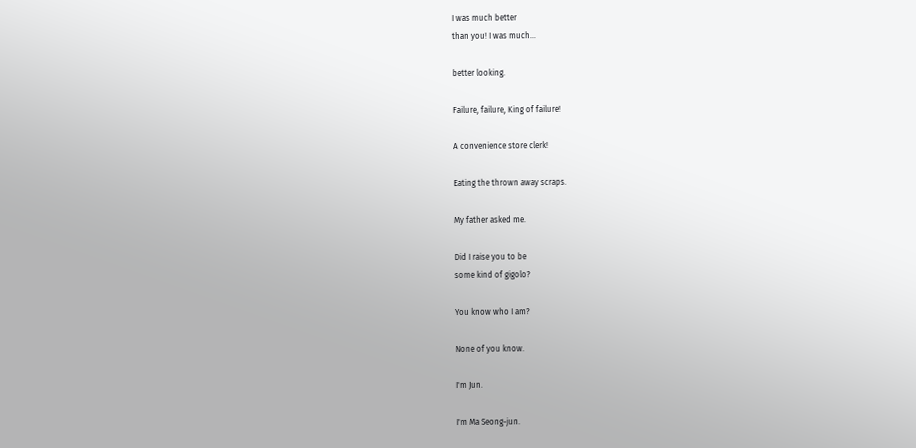I was much better
than you! I was much...

better looking.

Failure, failure, King of failure!

A convenience store clerk!

Eating the thrown away scraps.

My father asked me.

Did I raise you to be
some kind of gigolo?

You know who I am?

None of you know.

I'm Jun.

I'm Ma Seong-jun.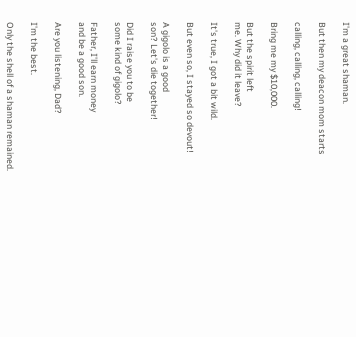I'm a great shaman.

But then my deacon mom starts

calling, calling, calling!

Bring me my $10,000.

But the spirit left
me. Why did it leave?

It's true, I got a bit wild.

But even so, I stayed so devout!

A gigolo is a good
son? Let's die together!

Did I raise you to be
some kind of gigolo?

Father, I'll earn money
and be a good son.

Are you listening, Dad?

I'm the best.

Only the shell of a shaman remained.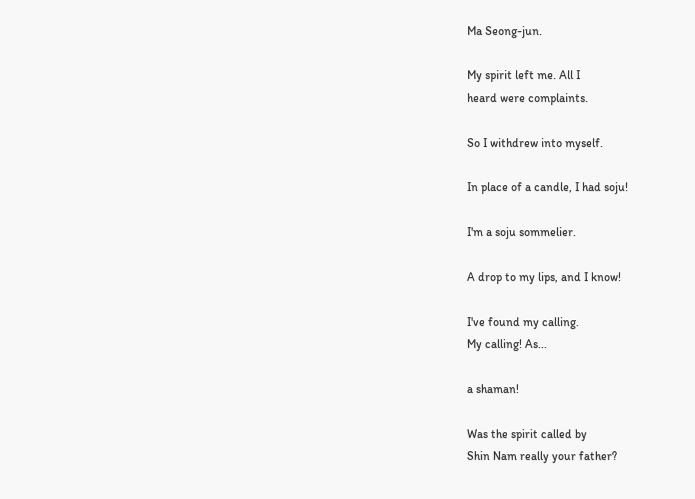Ma Seong-jun.

My spirit left me. All I
heard were complaints.

So I withdrew into myself.

In place of a candle, I had soju!

I'm a soju sommelier.

A drop to my lips, and I know!

I've found my calling.
My calling! As...

a shaman!

Was the spirit called by
Shin Nam really your father?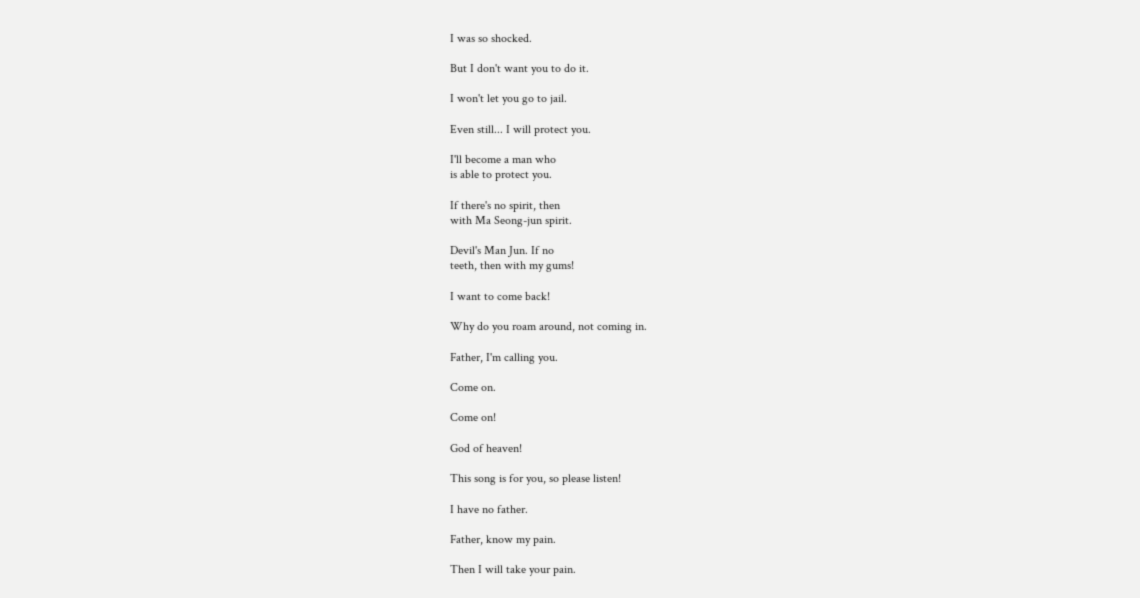I was so shocked.

But I don't want you to do it.

I won't let you go to jail.

Even still... I will protect you.

I'll become a man who
is able to protect you.

If there's no spirit, then
with Ma Seong-jun spirit.

Devil's Man Jun. If no
teeth, then with my gums!

I want to come back!

Why do you roam around, not coming in.

Father, I'm calling you.

Come on.

Come on!

God of heaven!

This song is for you, so please listen!

I have no father.

Father, know my pain.

Then I will take your pain.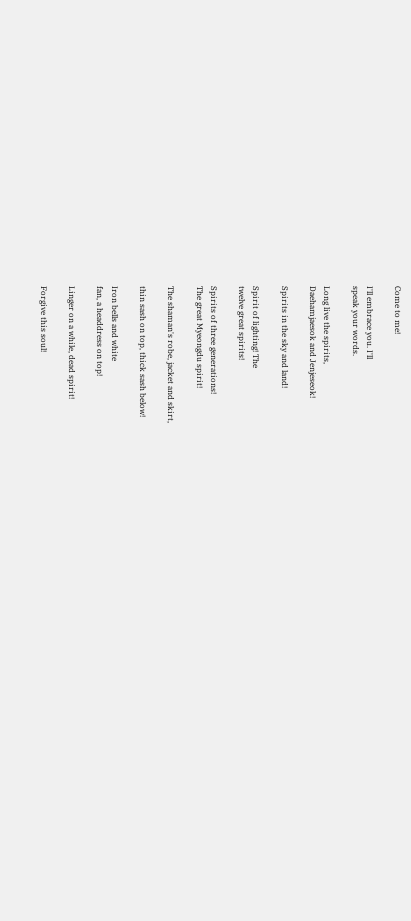Come to me!

I'll embrace you. I'll
speak your words.

Long live the spirits,
Daehamjaesok and Jenjeseok!

Spirits in the sky and land!

Spirit of lighting! The
twelve great spirits!

Spirits of three generations!
The great Myeongdu spirit!

The shaman's robe, jacket and skirt,

thin sash on top, thick sash below!

Iron bells and white
fan, a headdress on top!

Linger on a while, dead spirit!

Forgive this soul!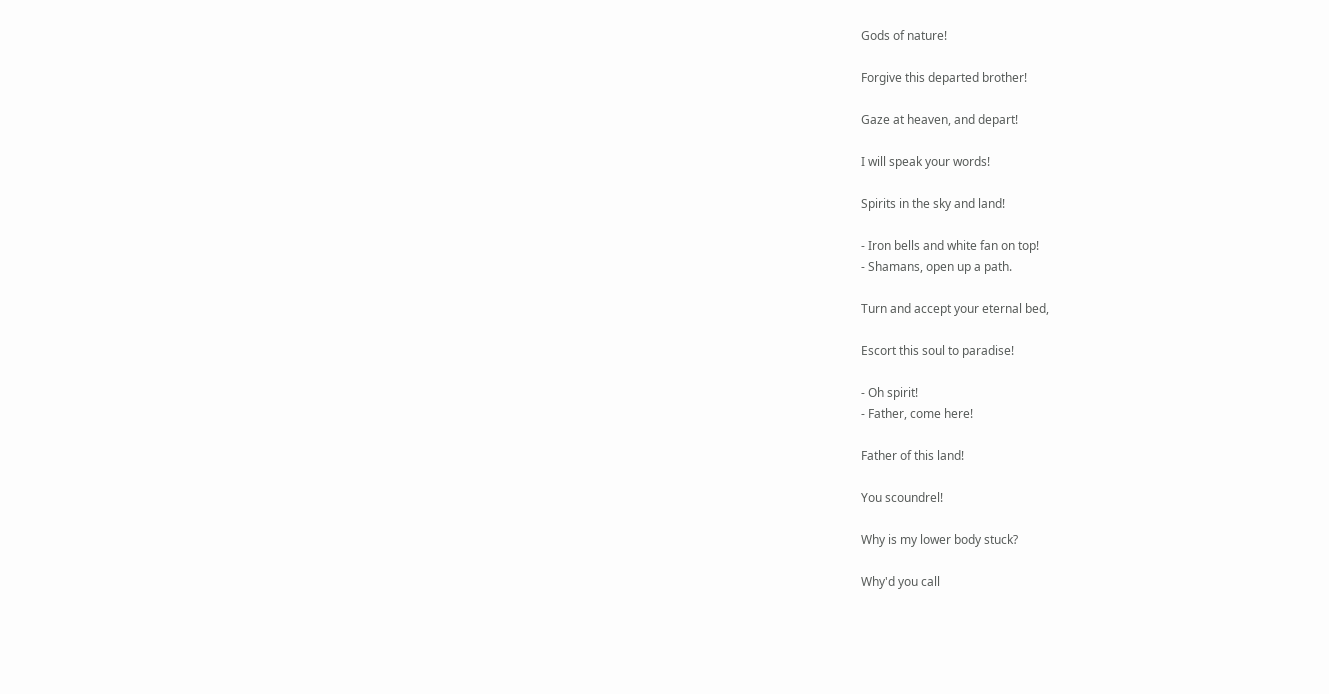Gods of nature!

Forgive this departed brother!

Gaze at heaven, and depart!

I will speak your words!

Spirits in the sky and land!

- Iron bells and white fan on top!
- Shamans, open up a path.

Turn and accept your eternal bed,

Escort this soul to paradise!

- Oh spirit!
- Father, come here!

Father of this land!

You scoundrel!

Why is my lower body stuck?

Why'd you call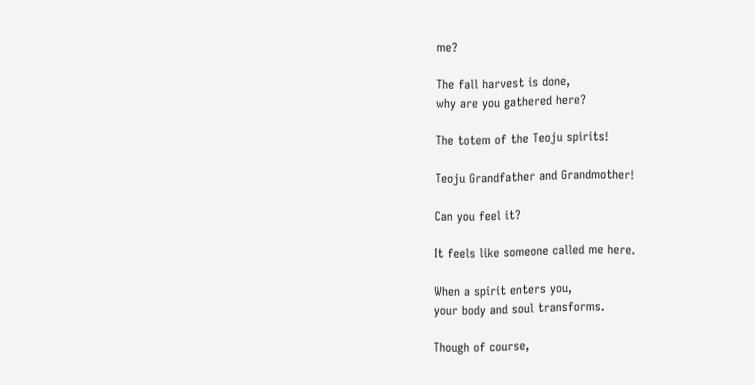me?

The fall harvest is done,
why are you gathered here?

The totem of the Teoju spirits!

Teoju Grandfather and Grandmother!

Can you feel it?

It feels like someone called me here.

When a spirit enters you,
your body and soul transforms.

Though of course,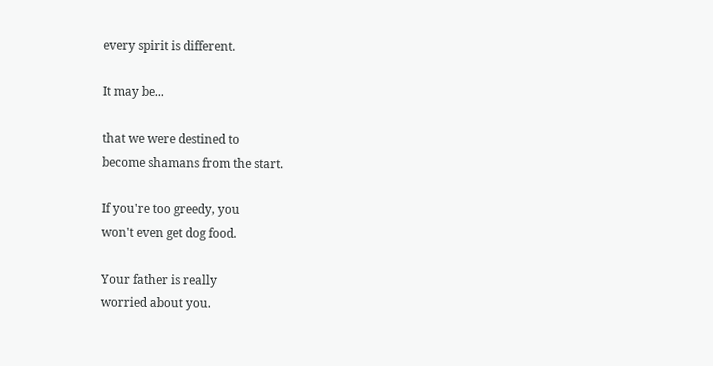every spirit is different.

It may be...

that we were destined to
become shamans from the start.

If you're too greedy, you
won't even get dog food.

Your father is really
worried about you.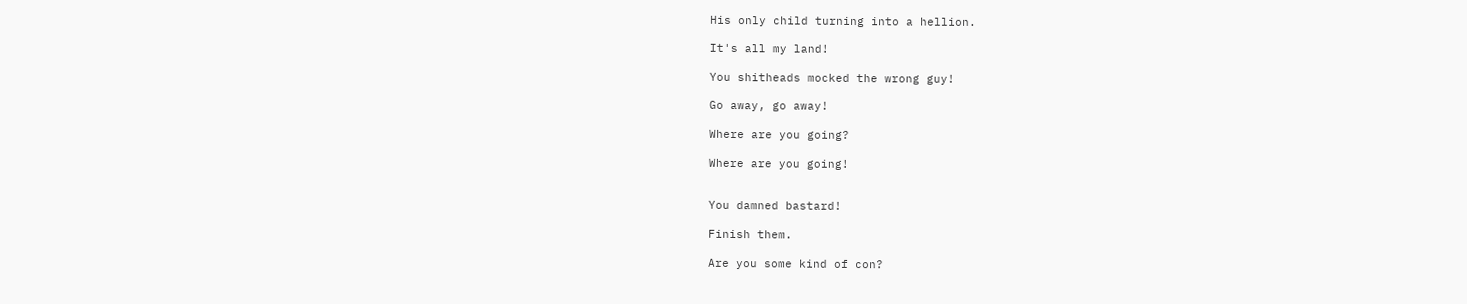His only child turning into a hellion.

It's all my land!

You shitheads mocked the wrong guy!

Go away, go away!

Where are you going?

Where are you going!


You damned bastard!

Finish them.

Are you some kind of con?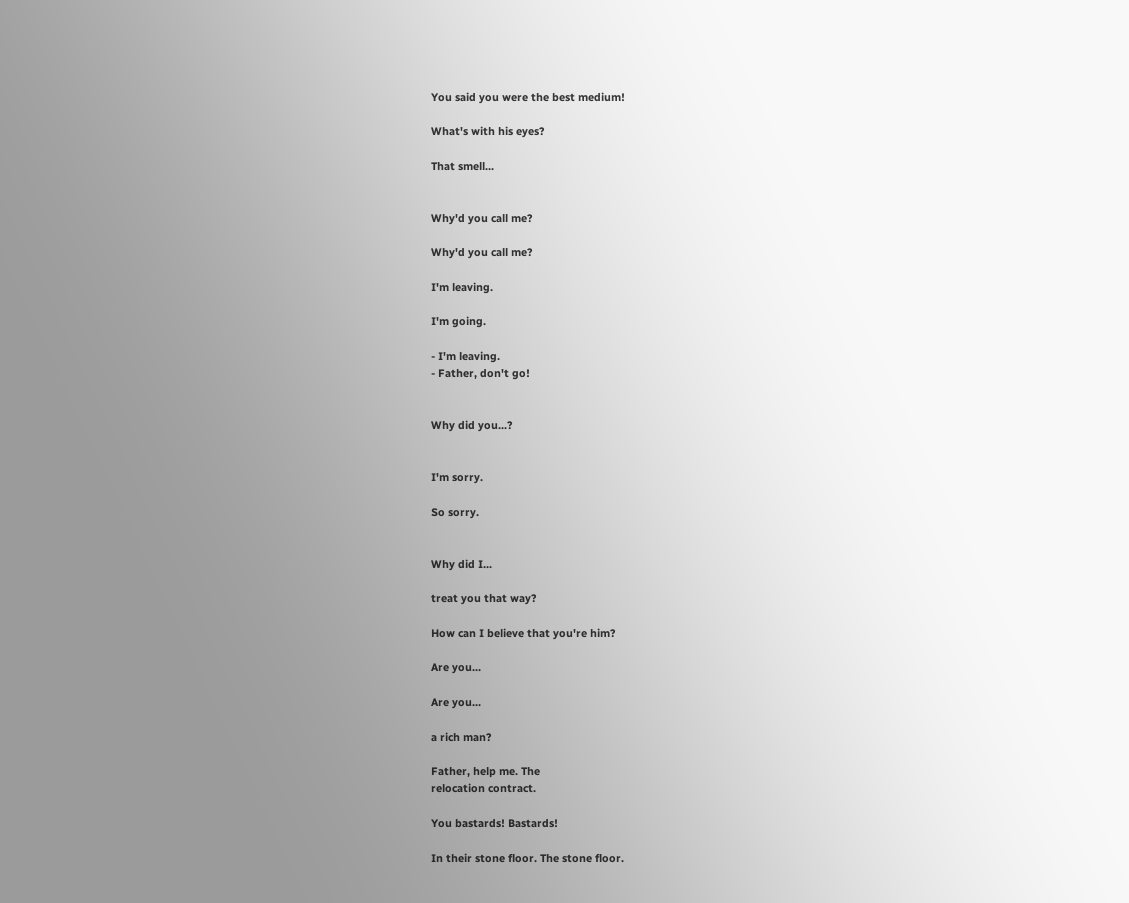You said you were the best medium!

What's with his eyes?

That smell...


Why'd you call me?

Why'd you call me?

I'm leaving.

I'm going.

- I'm leaving.
- Father, don't go!


Why did you...?


I'm sorry.

So sorry.


Why did I...

treat you that way?

How can I believe that you're him?

Are you...

Are you...

a rich man?

Father, help me. The
relocation contract.

You bastards! Bastards!

In their stone floor. The stone floor.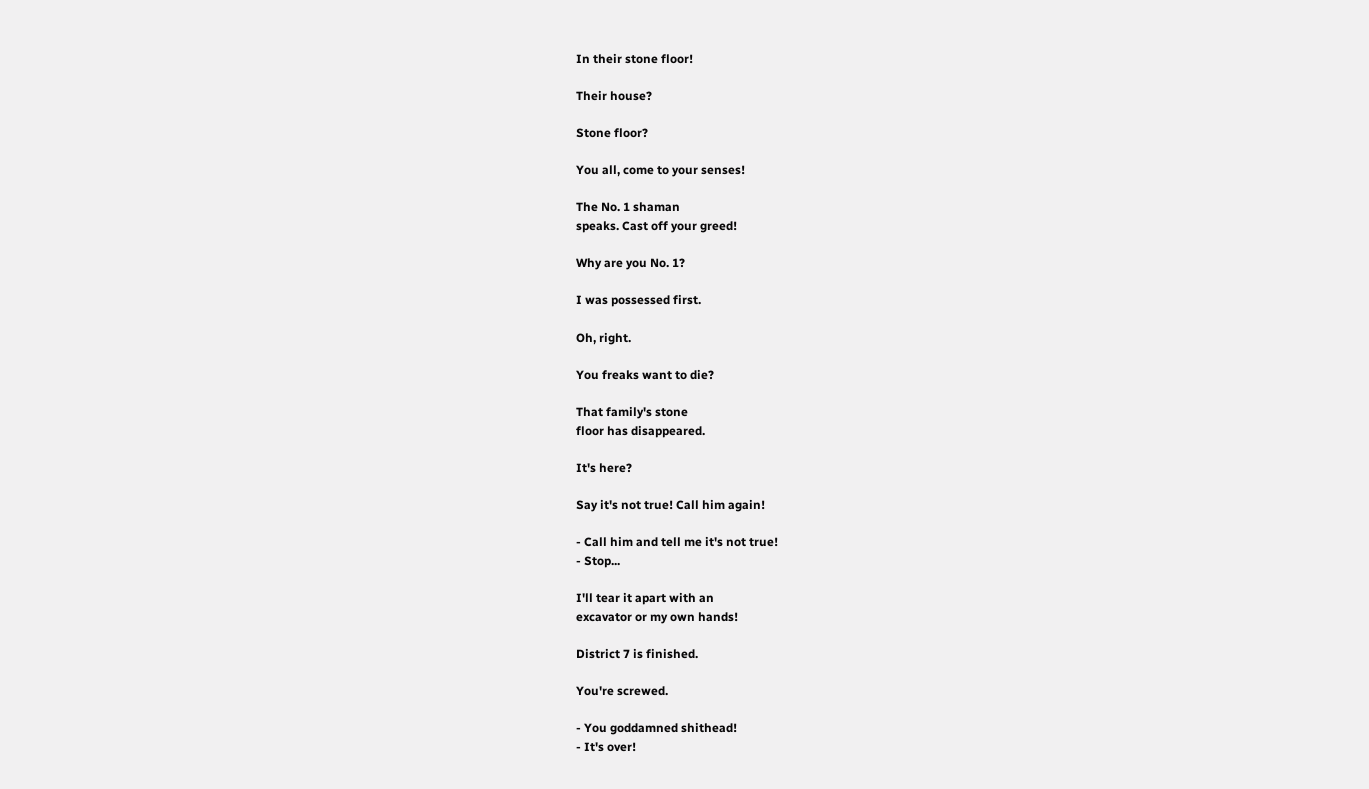In their stone floor!

Their house?

Stone floor?

You all, come to your senses!

The No. 1 shaman
speaks. Cast off your greed!

Why are you No. 1?

I was possessed first.

Oh, right.

You freaks want to die?

That family's stone
floor has disappeared.

It's here?

Say it's not true! Call him again!

- Call him and tell me it's not true!
- Stop...

I'll tear it apart with an
excavator or my own hands!

District 7 is finished.

You're screwed.

- You goddamned shithead!
- It's over!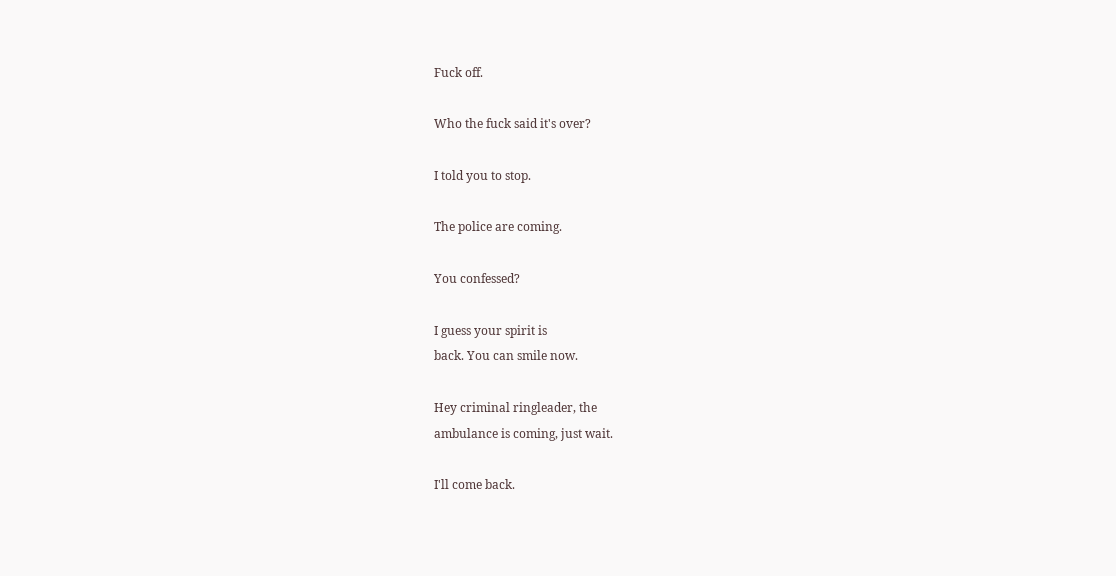Fuck off.

Who the fuck said it's over?

I told you to stop.

The police are coming.

You confessed?

I guess your spirit is
back. You can smile now.

Hey criminal ringleader, the
ambulance is coming, just wait.

I'll come back.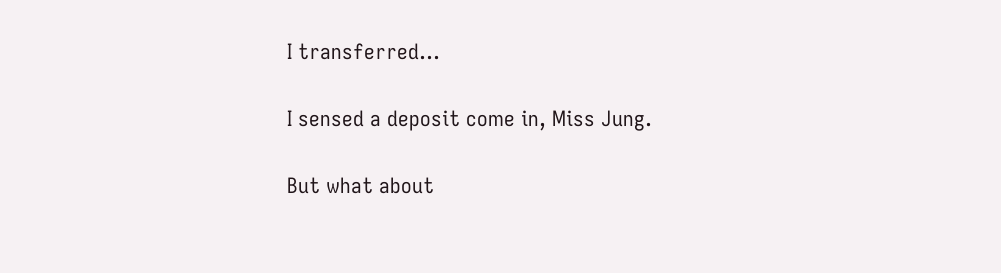I transferred...

I sensed a deposit come in, Miss Jung.

But what about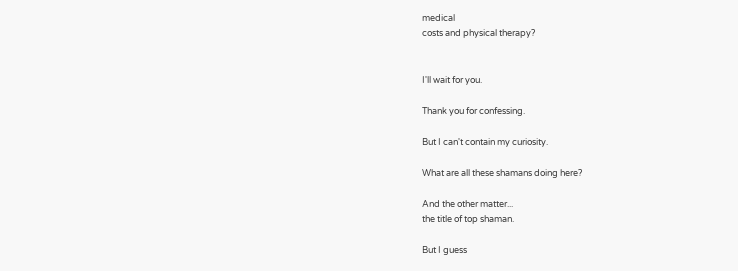medical
costs and physical therapy?


I'll wait for you.

Thank you for confessing.

But I can't contain my curiosity.

What are all these shamans doing here?

And the other matter...
the title of top shaman.

But I guess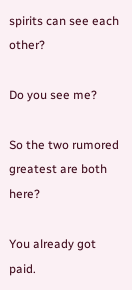spirits can see each other?

Do you see me?

So the two rumored
greatest are both here?

You already got paid.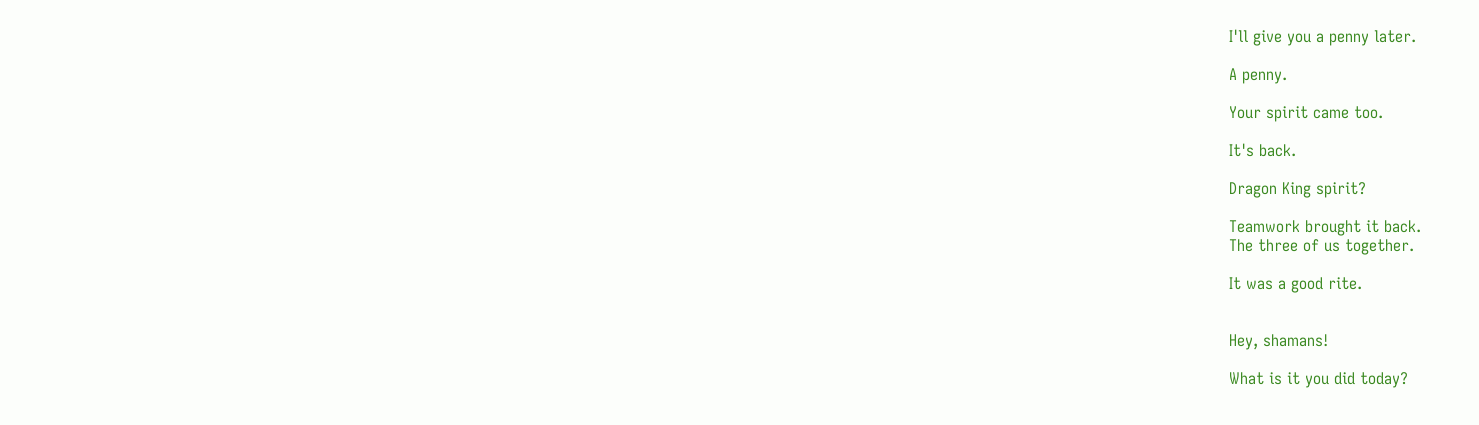I'll give you a penny later.

A penny.

Your spirit came too.

It's back.

Dragon King spirit?

Teamwork brought it back.
The three of us together.

It was a good rite.


Hey, shamans!

What is it you did today?